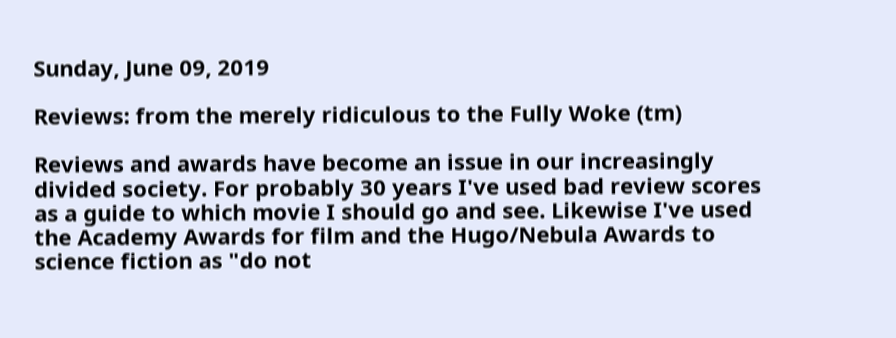Sunday, June 09, 2019

Reviews: from the merely ridiculous to the Fully Woke (tm)

Reviews and awards have become an issue in our increasingly divided society. For probably 30 years I've used bad review scores as a guide to which movie I should go and see. Likewise I've used the Academy Awards for film and the Hugo/Nebula Awards to science fiction as "do not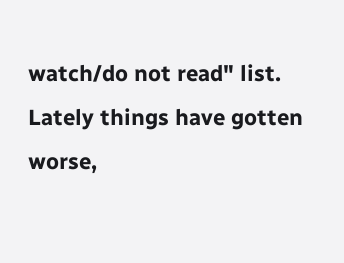watch/do not read" list. Lately things have gotten worse,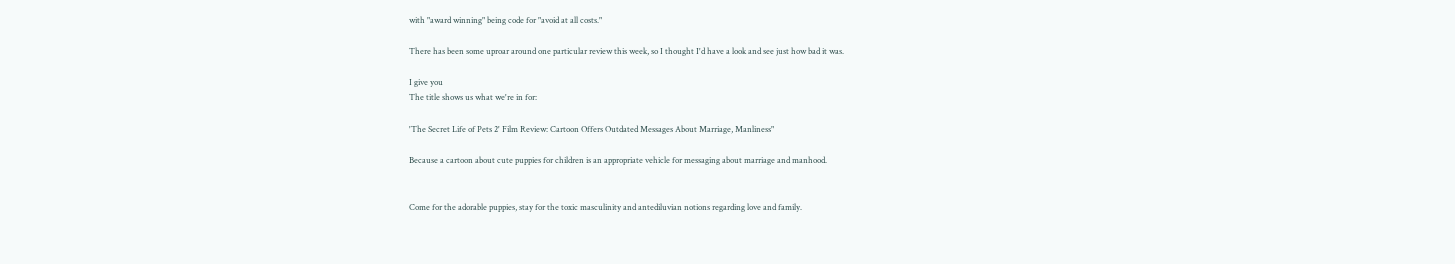with "award winning" being code for "avoid at all costs."

There has been some uproar around one particular review this week, so I thought I'd have a look and see just how bad it was.

I give you
The title shows us what we're in for:

'The Secret Life of Pets 2' Film Review: Cartoon Offers Outdated Messages About Marriage, Manliness"

Because a cartoon about cute puppies for children is an appropriate vehicle for messaging about marriage and manhood.


Come for the adorable puppies, stay for the toxic masculinity and antediluvian notions regarding love and family.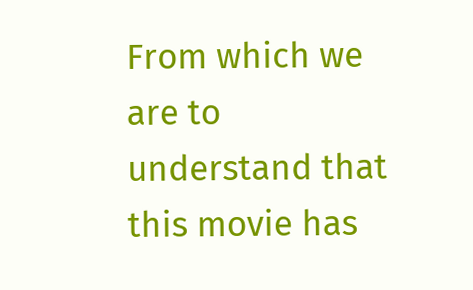From which we are to understand that this movie has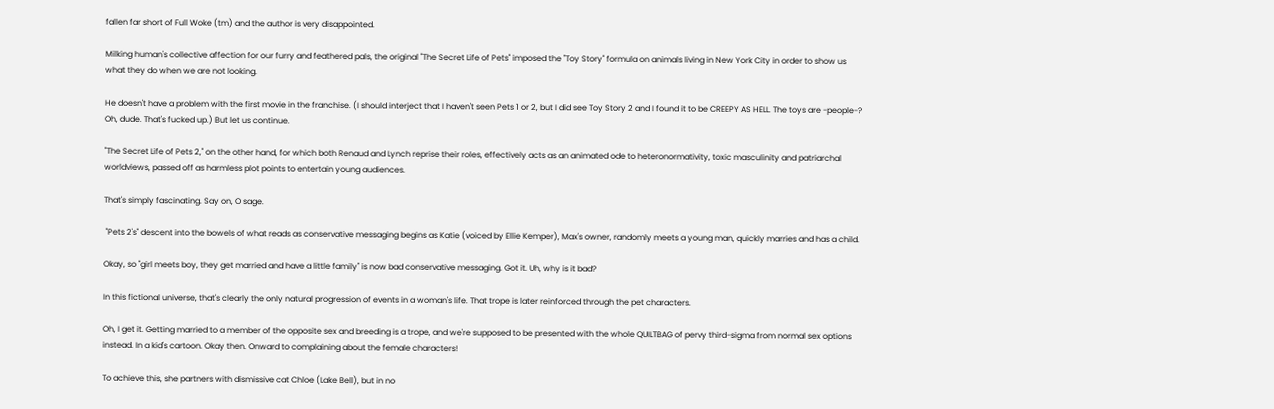fallen far short of Full Woke (tm) and the author is very disappointed.

Milking human's collective affection for our furry and feathered pals, the original "The Secret Life of Pets" imposed the "Toy Story" formula on animals living in New York City in order to show us what they do when we are not looking.

He doesn't have a problem with the first movie in the franchise. (I should interject that I haven't seen Pets 1 or 2, but I did see Toy Story 2 and I found it to be CREEPY AS HELL. The toys are -people-? Oh, dude. That's fucked up.) But let us continue.

"The Secret Life of Pets 2," on the other hand, for which both Renaud and Lynch reprise their roles, effectively acts as an animated ode to heteronormativity, toxic masculinity and patriarchal worldviews, passed off as harmless plot points to entertain young audiences.

That's simply fascinating. Say on, O sage.

 "Pets 2's" descent into the bowels of what reads as conservative messaging begins as Katie (voiced by Ellie Kemper), Max's owner, randomly meets a young man, quickly marries and has a child.

Okay, so "girl meets boy, they get married and have a little family" is now bad conservative messaging. Got it. Uh, why is it bad?

In this fictional universe, that's clearly the only natural progression of events in a woman's life. That trope is later reinforced through the pet characters.

Oh, I get it. Getting married to a member of the opposite sex and breeding is a trope, and we're supposed to be presented with the whole QUILTBAG of pervy third-sigma from normal sex options instead. In a kid's cartoon. Okay then. Onward to complaining about the female characters!

To achieve this, she partners with dismissive cat Chloe (Lake Bell), but in no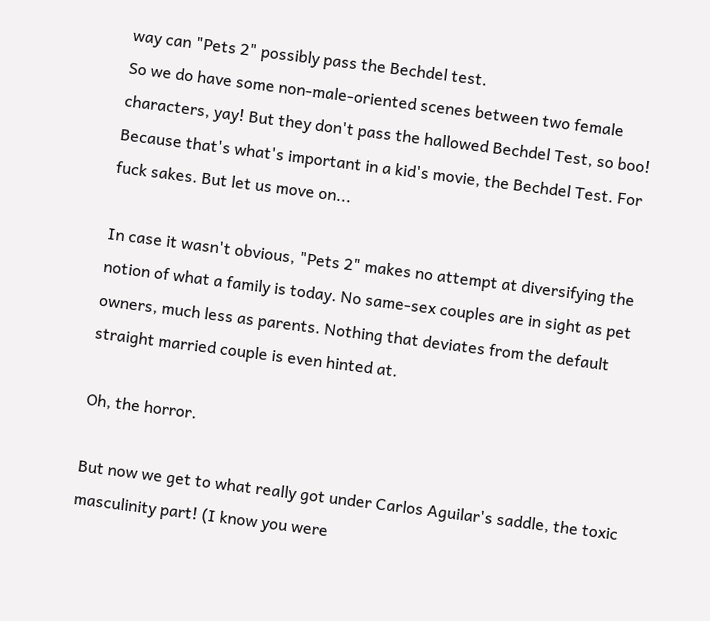way can "Pets 2" possibly pass the Bechdel test.
So we do have some non-male-oriented scenes between two female characters, yay! But they don't pass the hallowed Bechdel Test, so boo! Because that's what's important in a kid's movie, the Bechdel Test. For fuck sakes. But let us move on...

In case it wasn't obvious, "Pets 2" makes no attempt at diversifying the notion of what a family is today. No same-sex couples are in sight as pet owners, much less as parents. Nothing that deviates from the default straight married couple is even hinted at.

Oh, the horror.

But now we get to what really got under Carlos Aguilar's saddle, the toxic masculinity part! (I know you were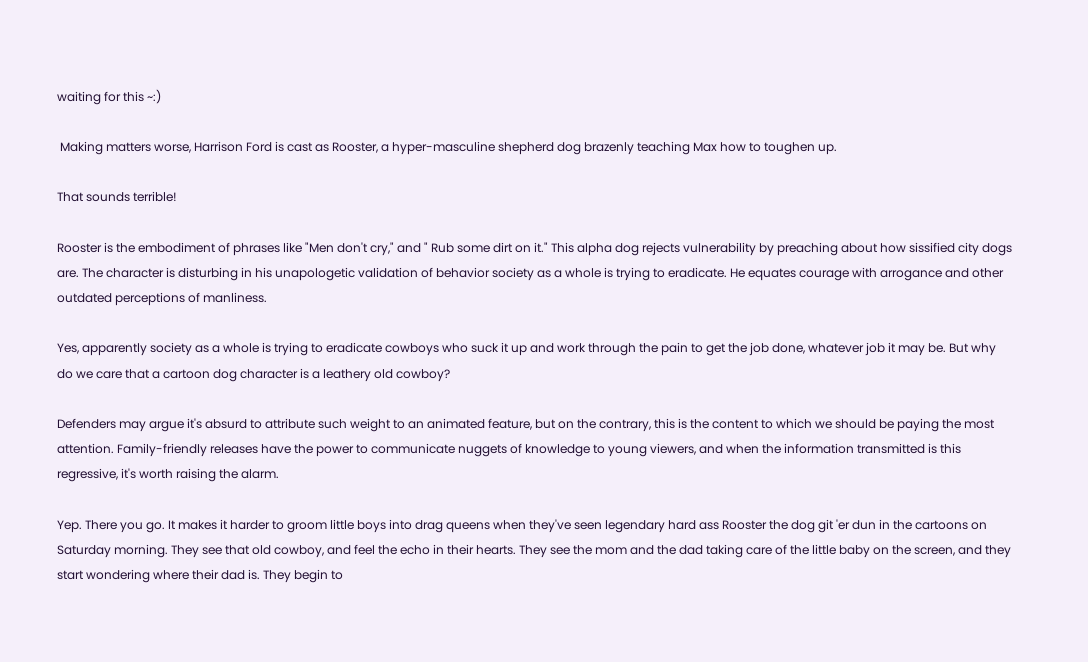waiting for this ~:)

 Making matters worse, Harrison Ford is cast as Rooster, a hyper-masculine shepherd dog brazenly teaching Max how to toughen up.

That sounds terrible!

Rooster is the embodiment of phrases like "Men don't cry," and " Rub some dirt on it." This alpha dog rejects vulnerability by preaching about how sissified city dogs are. The character is disturbing in his unapologetic validation of behavior society as a whole is trying to eradicate. He equates courage with arrogance and other outdated perceptions of manliness.

Yes, apparently society as a whole is trying to eradicate cowboys who suck it up and work through the pain to get the job done, whatever job it may be. But why do we care that a cartoon dog character is a leathery old cowboy?

Defenders may argue it's absurd to attribute such weight to an animated feature, but on the contrary, this is the content to which we should be paying the most attention. Family-friendly releases have the power to communicate nuggets of knowledge to young viewers, and when the information transmitted is this regressive, it's worth raising the alarm.

Yep. There you go. It makes it harder to groom little boys into drag queens when they've seen legendary hard ass Rooster the dog git 'er dun in the cartoons on Saturday morning. They see that old cowboy, and feel the echo in their hearts. They see the mom and the dad taking care of the little baby on the screen, and they start wondering where their dad is. They begin to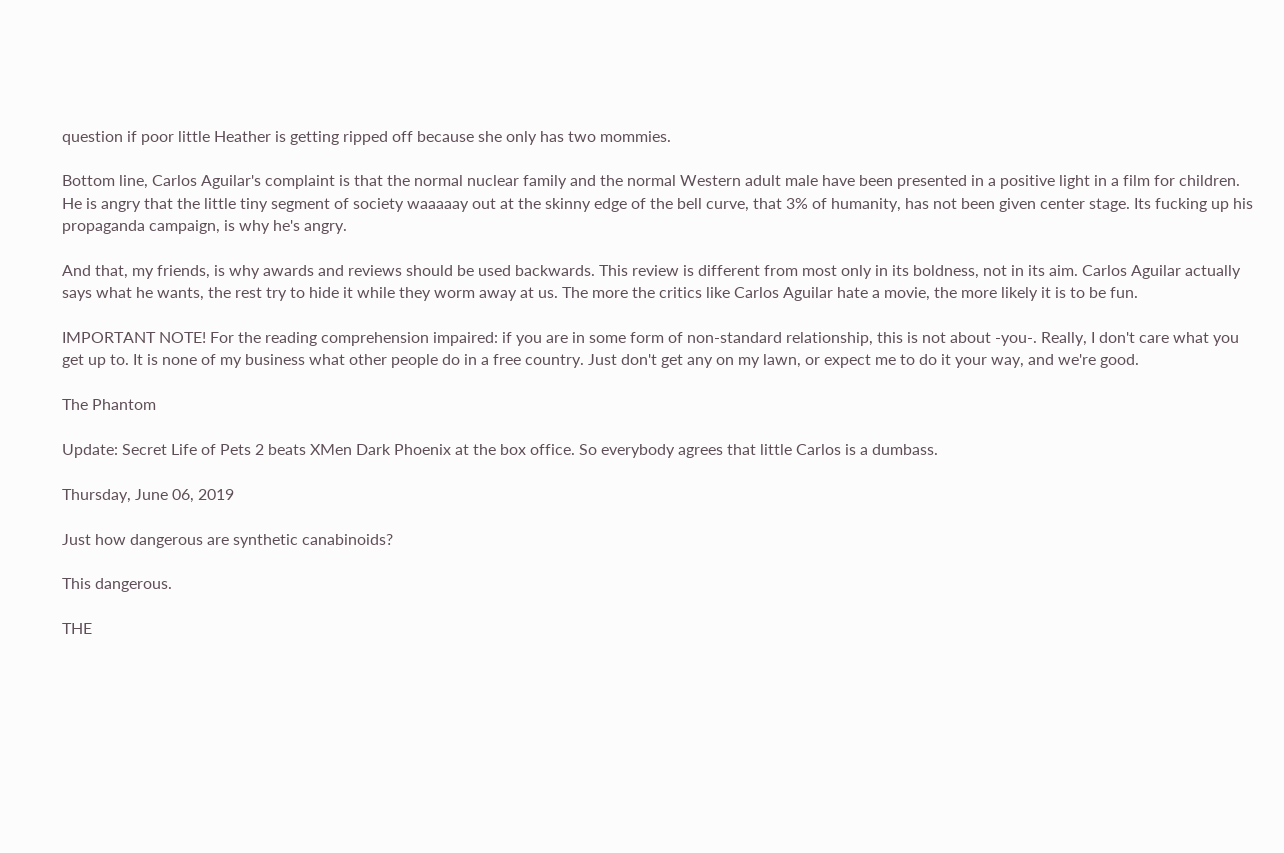question if poor little Heather is getting ripped off because she only has two mommies.

Bottom line, Carlos Aguilar's complaint is that the normal nuclear family and the normal Western adult male have been presented in a positive light in a film for children. He is angry that the little tiny segment of society waaaaay out at the skinny edge of the bell curve, that 3% of humanity, has not been given center stage. Its fucking up his propaganda campaign, is why he's angry.

And that, my friends, is why awards and reviews should be used backwards. This review is different from most only in its boldness, not in its aim. Carlos Aguilar actually says what he wants, the rest try to hide it while they worm away at us. The more the critics like Carlos Aguilar hate a movie, the more likely it is to be fun.

IMPORTANT NOTE! For the reading comprehension impaired: if you are in some form of non-standard relationship, this is not about -you-. Really, I don't care what you get up to. It is none of my business what other people do in a free country. Just don't get any on my lawn, or expect me to do it your way, and we're good.

The Phantom

Update: Secret Life of Pets 2 beats XMen Dark Phoenix at the box office. So everybody agrees that little Carlos is a dumbass.

Thursday, June 06, 2019

Just how dangerous are synthetic canabinoids?

This dangerous.

THE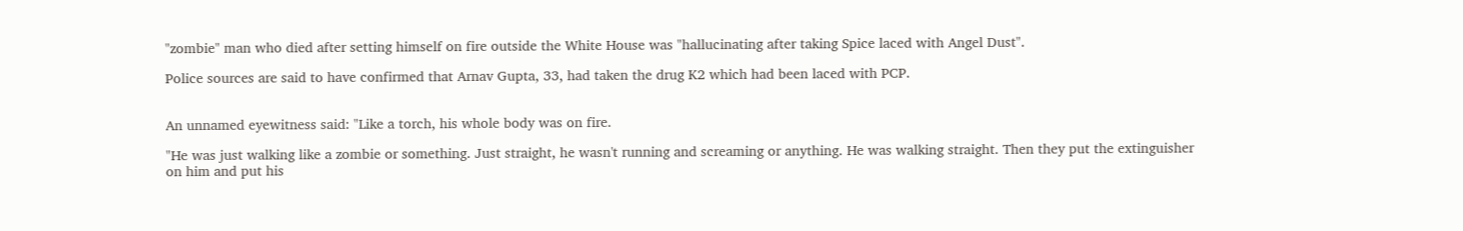"zombie" man who died after setting himself on fire outside the White House was "hallucinating after taking Spice laced with Angel Dust".

Police sources are said to have confirmed that Arnav Gupta, 33, had taken the drug K2 which had been laced with PCP.


An unnamed eyewitness said: "Like a torch, his whole body was on fire.

"He was just walking like a zombie or something. Just straight, he wasn't running and screaming or anything. He was walking straight. Then they put the extinguisher on him and put his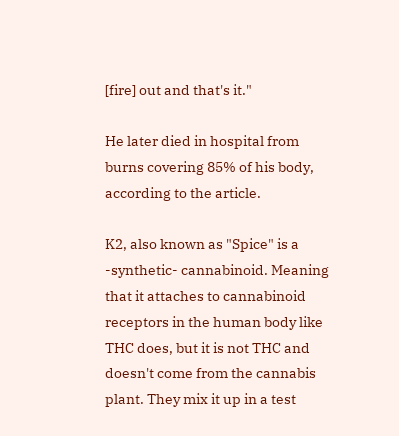[fire] out and that's it."

He later died in hospital from burns covering 85% of his body, according to the article.

K2, also known as "Spice" is a -synthetic- cannabinoid. Meaning that it attaches to cannabinoid receptors in the human body like THC does, but it is not THC and doesn't come from the cannabis plant. They mix it up in a test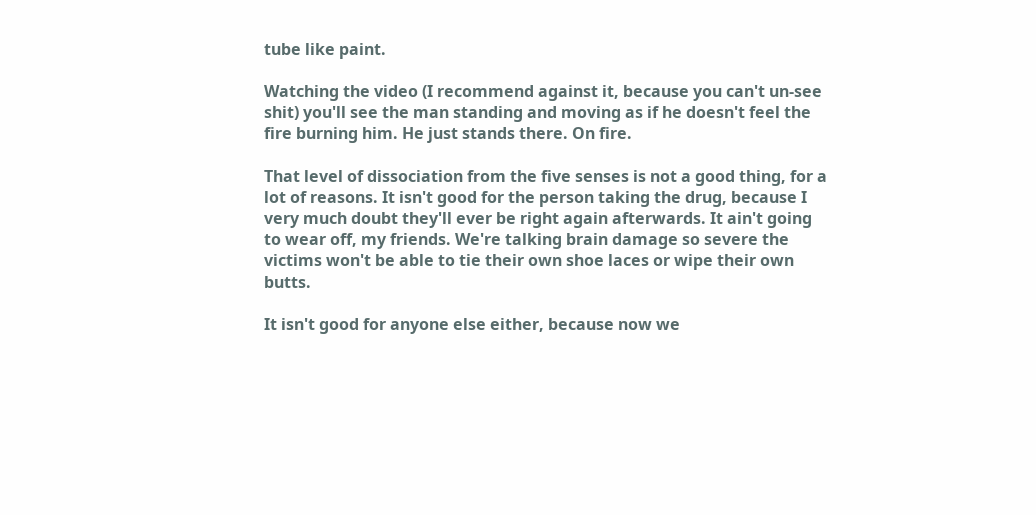tube like paint.

Watching the video (I recommend against it, because you can't un-see shit) you'll see the man standing and moving as if he doesn't feel the fire burning him. He just stands there. On fire.

That level of dissociation from the five senses is not a good thing, for a lot of reasons. It isn't good for the person taking the drug, because I very much doubt they'll ever be right again afterwards. It ain't going to wear off, my friends. We're talking brain damage so severe the victims won't be able to tie their own shoe laces or wipe their own butts.

It isn't good for anyone else either, because now we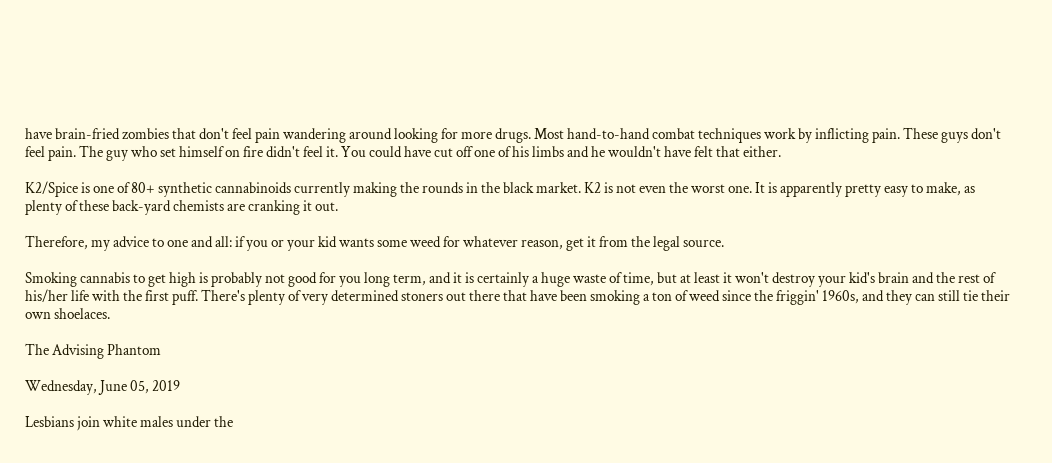have brain-fried zombies that don't feel pain wandering around looking for more drugs. Most hand-to-hand combat techniques work by inflicting pain. These guys don't feel pain. The guy who set himself on fire didn't feel it. You could have cut off one of his limbs and he wouldn't have felt that either.

K2/Spice is one of 80+ synthetic cannabinoids currently making the rounds in the black market. K2 is not even the worst one. It is apparently pretty easy to make, as plenty of these back-yard chemists are cranking it out.

Therefore, my advice to one and all: if you or your kid wants some weed for whatever reason, get it from the legal source.

Smoking cannabis to get high is probably not good for you long term, and it is certainly a huge waste of time, but at least it won't destroy your kid's brain and the rest of his/her life with the first puff. There's plenty of very determined stoners out there that have been smoking a ton of weed since the friggin' 1960s, and they can still tie their own shoelaces.

The Advising Phantom

Wednesday, June 05, 2019

Lesbians join white males under the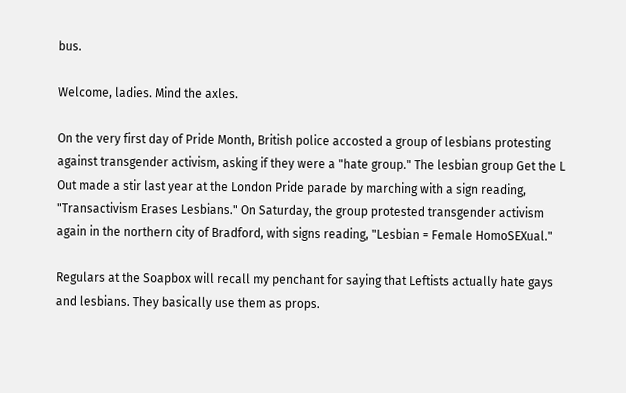bus.

Welcome, ladies. Mind the axles.

On the very first day of Pride Month, British police accosted a group of lesbians protesting against transgender activism, asking if they were a "hate group." The lesbian group Get the L Out made a stir last year at the London Pride parade by marching with a sign reading, "Transactivism Erases Lesbians." On Saturday, the group protested transgender activism again in the northern city of Bradford, with signs reading, "Lesbian = Female HomoSEXual."

Regulars at the Soapbox will recall my penchant for saying that Leftists actually hate gays and lesbians. They basically use them as props.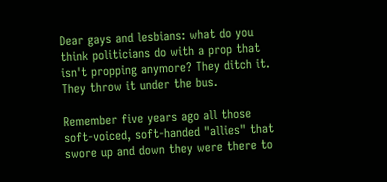Dear gays and lesbians: what do you think politicians do with a prop that isn't propping anymore? They ditch it. They throw it under the bus.

Remember five years ago all those soft-voiced, soft-handed "allies" that swore up and down they were there to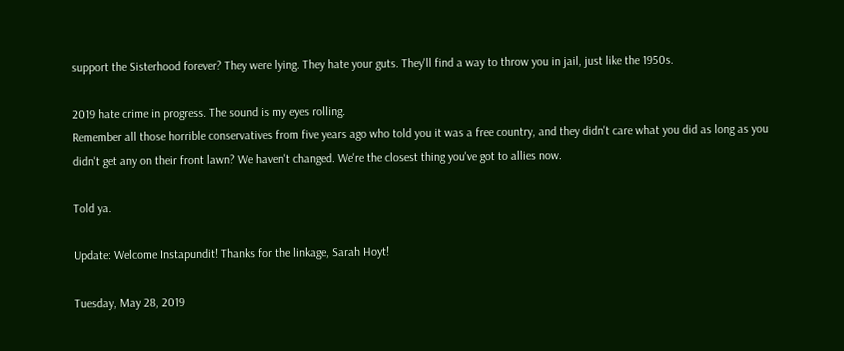support the Sisterhood forever? They were lying. They hate your guts. They'll find a way to throw you in jail, just like the 1950s.

2019 hate crime in progress. The sound is my eyes rolling.
Remember all those horrible conservatives from five years ago who told you it was a free country, and they didn't care what you did as long as you didn't get any on their front lawn? We haven't changed. We're the closest thing you've got to allies now.

Told ya.

Update: Welcome Instapundit! Thanks for the linkage, Sarah Hoyt!

Tuesday, May 28, 2019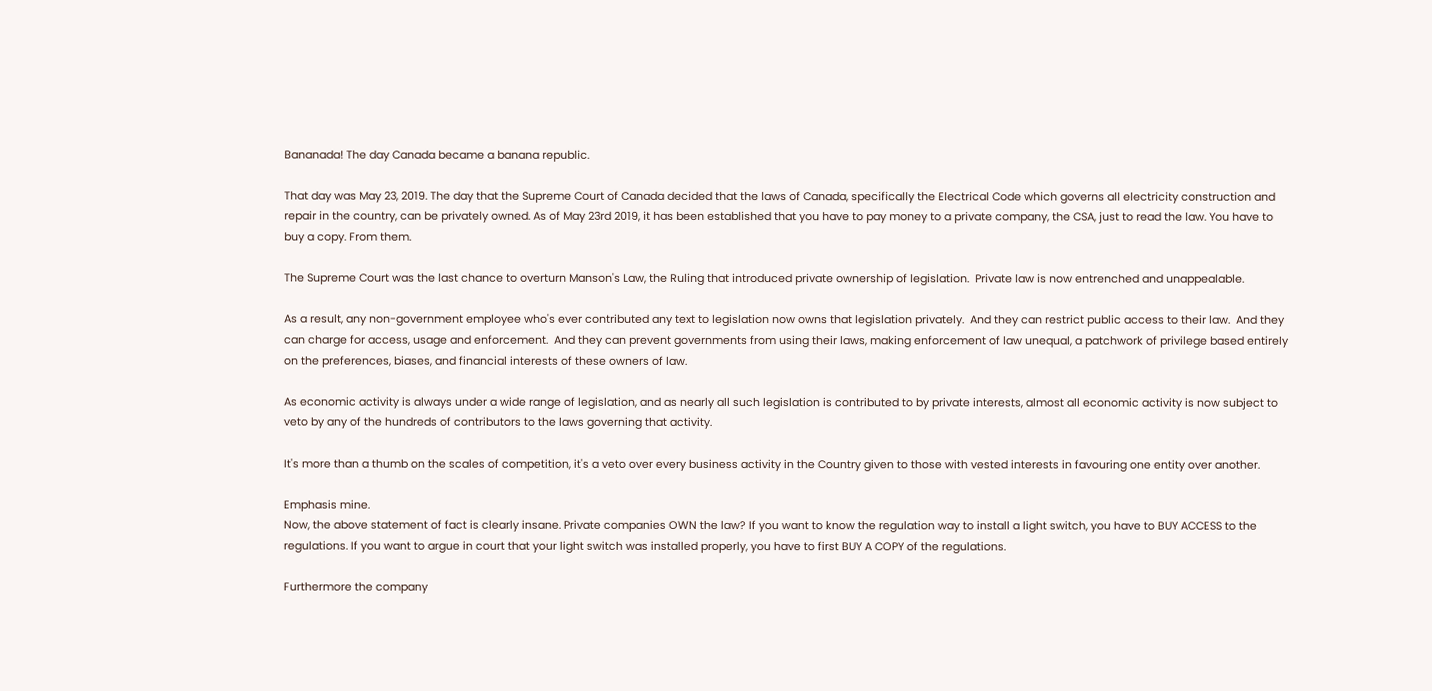Bananada! The day Canada became a banana republic.

That day was May 23, 2019. The day that the Supreme Court of Canada decided that the laws of Canada, specifically the Electrical Code which governs all electricity construction and repair in the country, can be privately owned. As of May 23rd 2019, it has been established that you have to pay money to a private company, the CSA, just to read the law. You have to buy a copy. From them.

The Supreme Court was the last chance to overturn Manson's Law, the Ruling that introduced private ownership of legislation.  Private law is now entrenched and unappealable.

As a result, any non-government employee who's ever contributed any text to legislation now owns that legislation privately.  And they can restrict public access to their law.  And they can charge for access, usage and enforcement.  And they can prevent governments from using their laws, making enforcement of law unequal, a patchwork of privilege based entirely on the preferences, biases, and financial interests of these owners of law.

As economic activity is always under a wide range of legislation, and as nearly all such legislation is contributed to by private interests, almost all economic activity is now subject to veto by any of the hundreds of contributors to the laws governing that activity.

It's more than a thumb on the scales of competition, it's a veto over every business activity in the Country given to those with vested interests in favouring one entity over another.

Emphasis mine.
Now, the above statement of fact is clearly insane. Private companies OWN the law? If you want to know the regulation way to install a light switch, you have to BUY ACCESS to the regulations. If you want to argue in court that your light switch was installed properly, you have to first BUY A COPY of the regulations.

Furthermore the company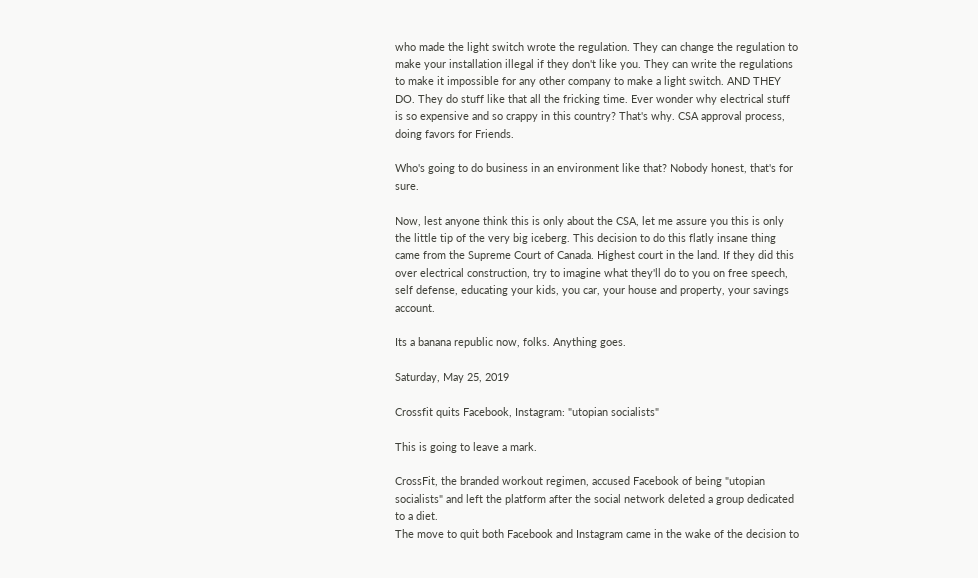who made the light switch wrote the regulation. They can change the regulation to make your installation illegal if they don't like you. They can write the regulations to make it impossible for any other company to make a light switch. AND THEY DO. They do stuff like that all the fricking time. Ever wonder why electrical stuff is so expensive and so crappy in this country? That's why. CSA approval process, doing favors for Friends.

Who's going to do business in an environment like that? Nobody honest, that's for sure.

Now, lest anyone think this is only about the CSA, let me assure you this is only the little tip of the very big iceberg. This decision to do this flatly insane thing came from the Supreme Court of Canada. Highest court in the land. If they did this over electrical construction, try to imagine what they'll do to you on free speech, self defense, educating your kids, you car, your house and property, your savings account.

Its a banana republic now, folks. Anything goes.

Saturday, May 25, 2019

Crossfit quits Facebook, Instagram: "utopian socialists"

This is going to leave a mark.

CrossFit, the branded workout regimen, accused Facebook of being "utopian socialists" and left the platform after the social network deleted a group dedicated to a diet.
The move to quit both Facebook and Instagram came in the wake of the decision to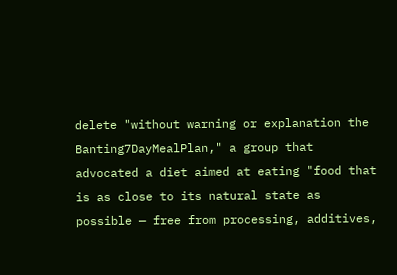delete "without warning or explanation the Banting7DayMealPlan," a group that advocated a diet aimed at eating "food that is as close to its natural state as possible — free from processing, additives,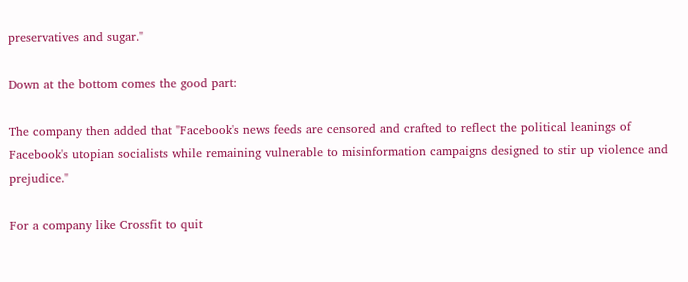preservatives and sugar."

Down at the bottom comes the good part:

The company then added that "Facebook's news feeds are censored and crafted to reflect the political leanings of Facebook's utopian socialists while remaining vulnerable to misinformation campaigns designed to stir up violence and prejudice."

For a company like Crossfit to quit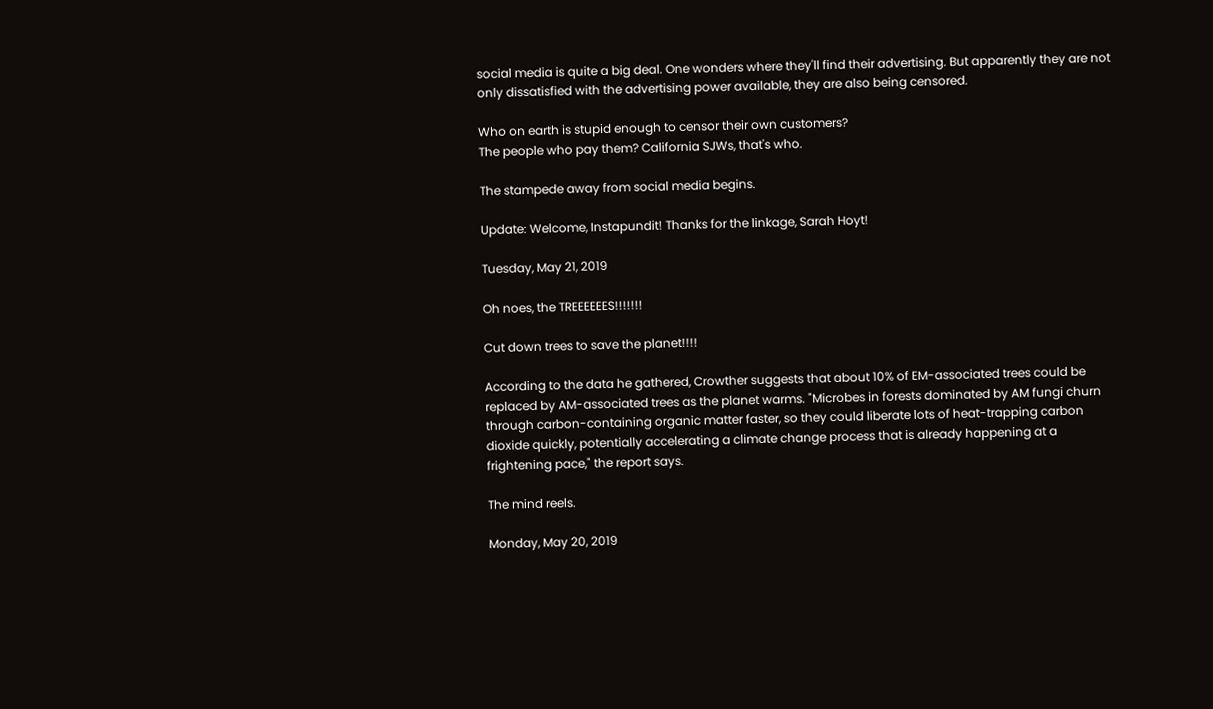social media is quite a big deal. One wonders where they'll find their advertising. But apparently they are not only dissatisfied with the advertising power available, they are also being censored.

Who on earth is stupid enough to censor their own customers?
The people who pay them? California SJWs, that's who.

The stampede away from social media begins.

Update: Welcome, Instapundit! Thanks for the linkage, Sarah Hoyt!

Tuesday, May 21, 2019

Oh noes, the TREEEEEES!!!!!!!

Cut down trees to save the planet!!!!

According to the data he gathered, Crowther suggests that about 10% of EM-associated trees could be replaced by AM-associated trees as the planet warms. "Microbes in forests dominated by AM fungi churn through carbon-containing organic matter faster, so they could liberate lots of heat-trapping carbon dioxide quickly, potentially accelerating a climate change process that is already happening at a frightening pace," the report says.

The mind reels.

Monday, May 20, 2019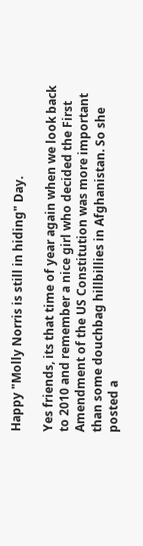Happy "Molly Norris is still in hiding" Day.

Yes friends, its that time of year again when we look back to 2010 and remember a nice girl who decided the First Amendment of the US Constitution was more important than some douchbag hillbillies in Afghanistan. So she posted a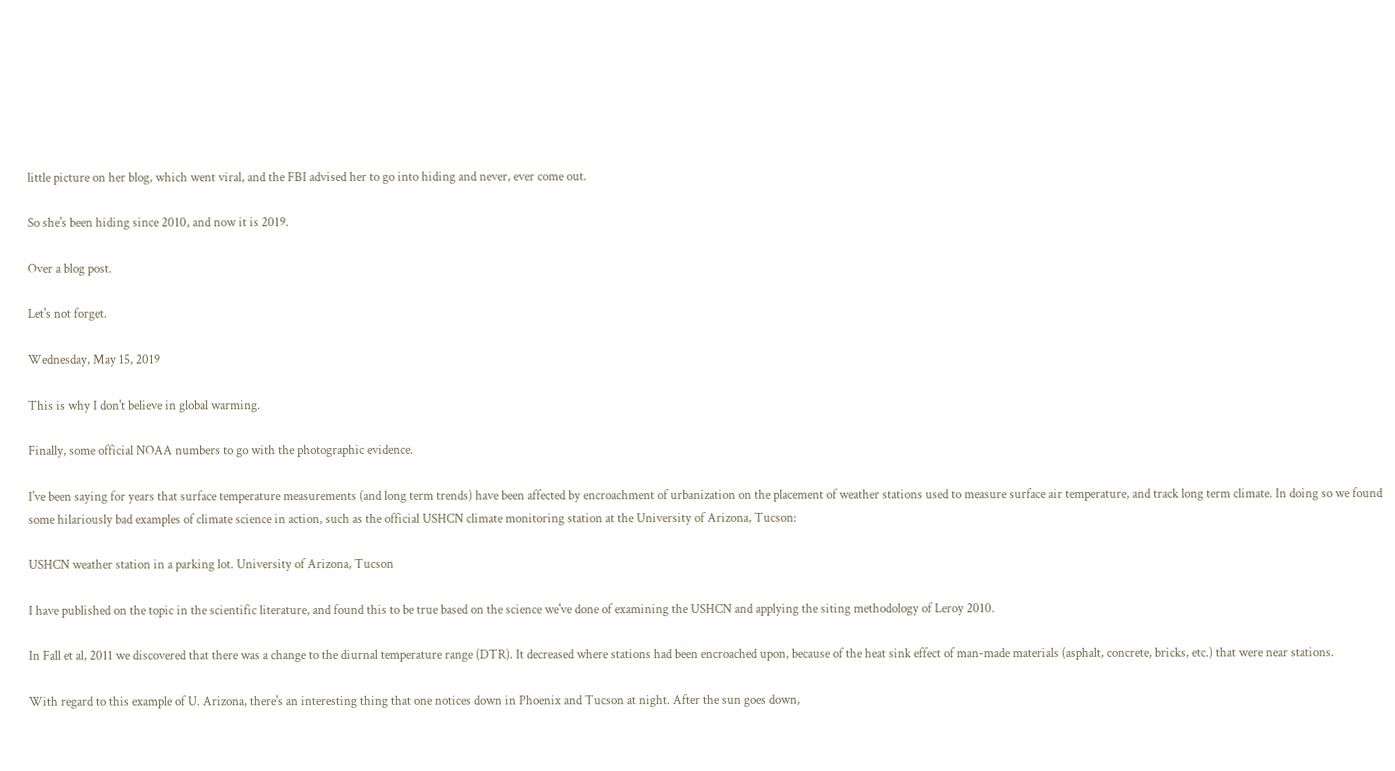little picture on her blog, which went viral, and the FBI advised her to go into hiding and never, ever come out.

So she's been hiding since 2010, and now it is 2019.

Over a blog post.

Let's not forget.

Wednesday, May 15, 2019

This is why I don't believe in global warming.

Finally, some official NOAA numbers to go with the photographic evidence.

I've been saying for years that surface temperature measurements (and long term trends) have been affected by encroachment of urbanization on the placement of weather stations used to measure surface air temperature, and track long term climate. In doing so we found some hilariously bad examples of climate science in action, such as the official USHCN climate monitoring station at the University of Arizona, Tucson:

USHCN weather station in a parking lot. University of Arizona, Tucson

I have published on the topic in the scientific literature, and found this to be true based on the science we've done of examining the USHCN and applying the siting methodology of Leroy 2010.

In Fall et al, 2011 we discovered that there was a change to the diurnal temperature range (DTR). It decreased where stations had been encroached upon, because of the heat sink effect of man-made materials (asphalt, concrete, bricks, etc.) that were near stations.

With regard to this example of U. Arizona, there's an interesting thing that one notices down in Phoenix and Tucson at night. After the sun goes down,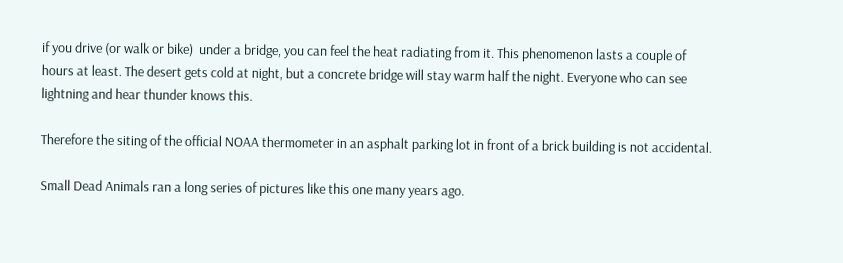if you drive (or walk or bike)  under a bridge, you can feel the heat radiating from it. This phenomenon lasts a couple of hours at least. The desert gets cold at night, but a concrete bridge will stay warm half the night. Everyone who can see lightning and hear thunder knows this.

Therefore the siting of the official NOAA thermometer in an asphalt parking lot in front of a brick building is not accidental.

Small Dead Animals ran a long series of pictures like this one many years ago.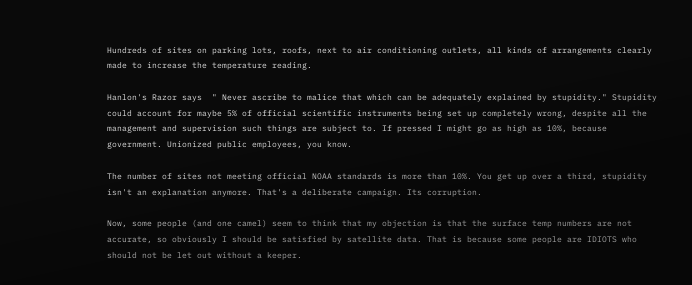Hundreds of sites on parking lots, roofs, next to air conditioning outlets, all kinds of arrangements clearly made to increase the temperature reading.

Hanlon's Razor says  " Never ascribe to malice that which can be adequately explained by stupidity." Stupidity could account for maybe 5% of official scientific instruments being set up completely wrong, despite all the management and supervision such things are subject to. If pressed I might go as high as 10%, because government. Unionized public employees, you know.

The number of sites not meeting official NOAA standards is more than 10%. You get up over a third, stupidity isn't an explanation anymore. That's a deliberate campaign. Its corruption.

Now, some people (and one camel) seem to think that my objection is that the surface temp numbers are not accurate, so obviously I should be satisfied by satellite data. That is because some people are IDIOTS who should not be let out without a keeper.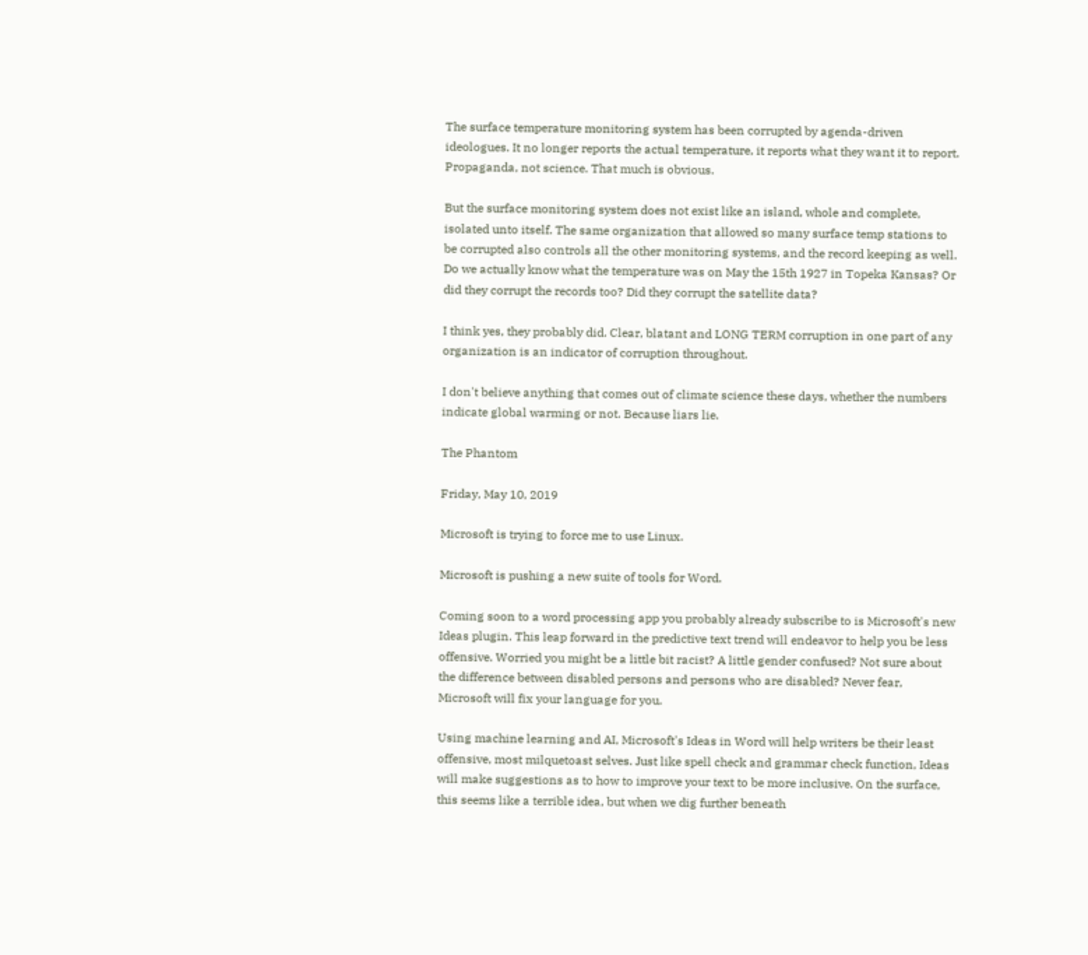The surface temperature monitoring system has been corrupted by agenda-driven ideologues. It no longer reports the actual temperature, it reports what they want it to report. Propaganda, not science. That much is obvious.

But the surface monitoring system does not exist like an island, whole and complete, isolated unto itself. The same organization that allowed so many surface temp stations to be corrupted also controls all the other monitoring systems, and the record keeping as well. Do we actually know what the temperature was on May the 15th 1927 in Topeka Kansas? Or did they corrupt the records too? Did they corrupt the satellite data?

I think yes, they probably did. Clear, blatant and LONG TERM corruption in one part of any organization is an indicator of corruption throughout.

I don't believe anything that comes out of climate science these days, whether the numbers indicate global warming or not. Because liars lie.

The Phantom

Friday, May 10, 2019

Microsoft is trying to force me to use Linux.

Microsoft is pushing a new suite of tools for Word.

Coming soon to a word processing app you probably already subscribe to is Microsoft's new Ideas plugin. This leap forward in the predictive text trend will endeavor to help you be less offensive. Worried you might be a little bit racist? A little gender confused? Not sure about the difference between disabled persons and persons who are disabled? Never fear, Microsoft will fix your language for you.

Using machine learning and AI, Microsoft's Ideas in Word will help writers be their least offensive, most milquetoast selves. Just like spell check and grammar check function, Ideas will make suggestions as to how to improve your text to be more inclusive. On the surface, this seems like a terrible idea, but when we dig further beneath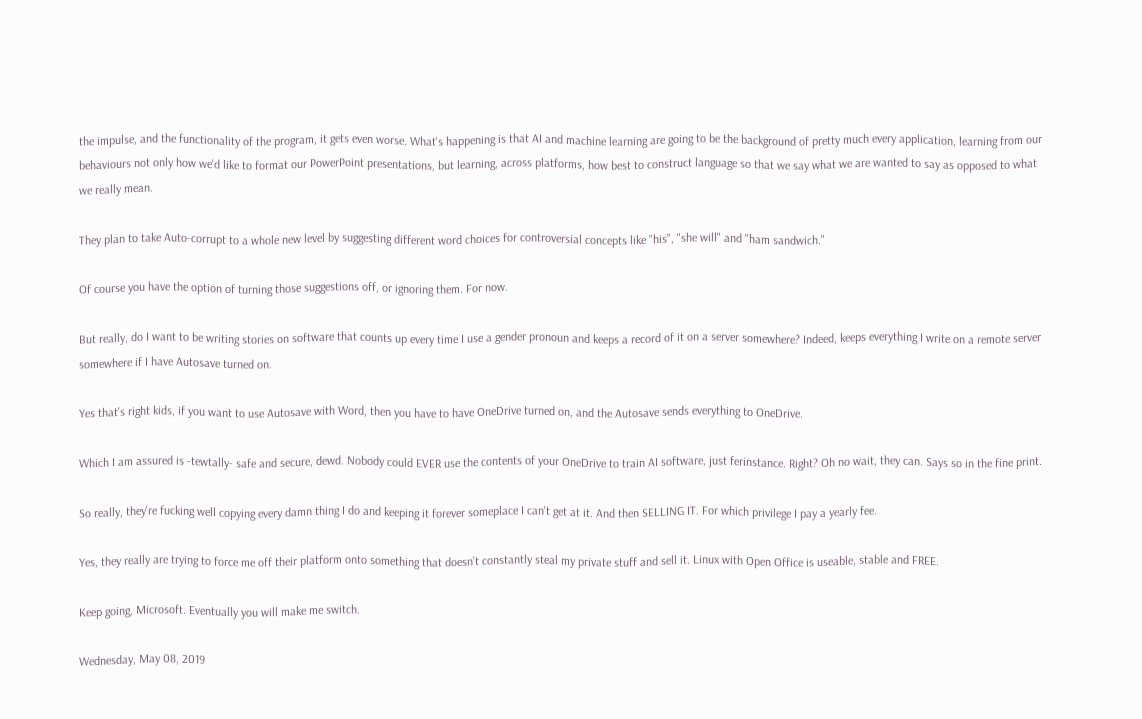the impulse, and the functionality of the program, it gets even worse. What's happening is that AI and machine learning are going to be the background of pretty much every application, learning from our behaviours not only how we'd like to format our PowerPoint presentations, but learning, across platforms, how best to construct language so that we say what we are wanted to say as opposed to what we really mean.

They plan to take Auto-corrupt to a whole new level by suggesting different word choices for controversial concepts like "his", "she will" and "ham sandwich."

Of course you have the option of turning those suggestions off, or ignoring them. For now.

But really, do I want to be writing stories on software that counts up every time I use a gender pronoun and keeps a record of it on a server somewhere? Indeed, keeps everything I write on a remote server somewhere if I have Autosave turned on.

Yes that's right kids, if you want to use Autosave with Word, then you have to have OneDrive turned on, and the Autosave sends everything to OneDrive.

Which I am assured is -tewtally- safe and secure, dewd. Nobody could EVER use the contents of your OneDrive to train AI software, just ferinstance. Right? Oh no wait, they can. Says so in the fine print.

So really, they're fucking well copying every damn thing I do and keeping it forever someplace I can't get at it. And then SELLING IT. For which privilege I pay a yearly fee.

Yes, they really are trying to force me off their platform onto something that doesn't constantly steal my private stuff and sell it. Linux with Open Office is useable, stable and FREE.

Keep going, Microsoft. Eventually you will make me switch.

Wednesday, May 08, 2019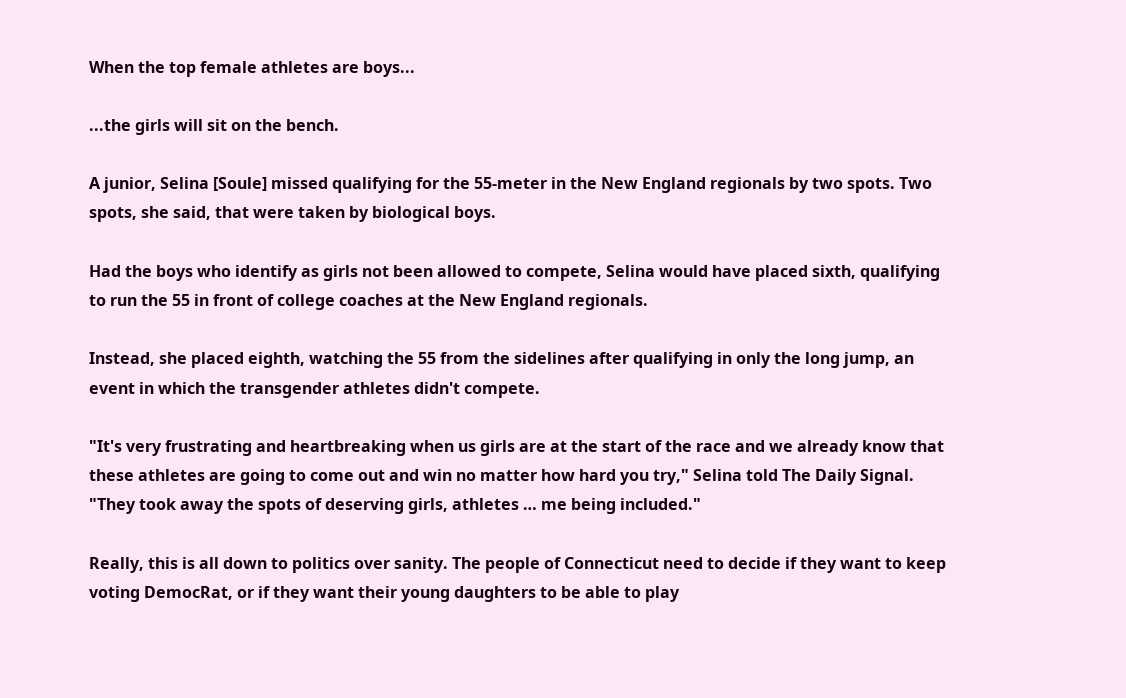When the top female athletes are boys...

...the girls will sit on the bench.

A junior, Selina [Soule] missed qualifying for the 55-meter in the New England regionals by two spots. Two spots, she said, that were taken by biological boys.

Had the boys who identify as girls not been allowed to compete, Selina would have placed sixth, qualifying to run the 55 in front of college coaches at the New England regionals.

Instead, she placed eighth, watching the 55 from the sidelines after qualifying in only the long jump, an event in which the transgender athletes didn't compete.

"It's very frustrating and heartbreaking when us girls are at the start of the race and we already know that these athletes are going to come out and win no matter how hard you try," Selina told The Daily Signal. "They took away the spots of deserving girls, athletes … me being included."

Really, this is all down to politics over sanity. The people of Connecticut need to decide if they want to keep voting DemocRat, or if they want their young daughters to be able to play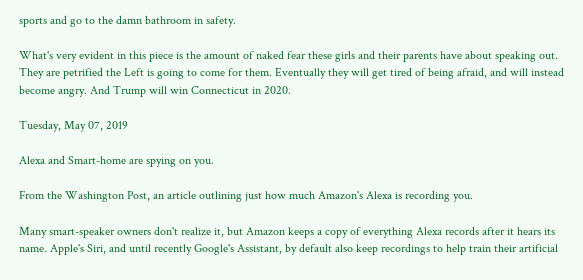sports and go to the damn bathroom in safety.

What's very evident in this piece is the amount of naked fear these girls and their parents have about speaking out. They are petrified the Left is going to come for them. Eventually they will get tired of being afraid, and will instead become angry. And Trump will win Connecticut in 2020.

Tuesday, May 07, 2019

Alexa and Smart-home are spying on you.

From the Washington Post, an article outlining just how much Amazon's Alexa is recording you.

Many smart-speaker owners don't realize it, but Amazon keeps a copy of everything Alexa records after it hears its name. Apple's Siri, and until recently Google's Assistant, by default also keep recordings to help train their artificial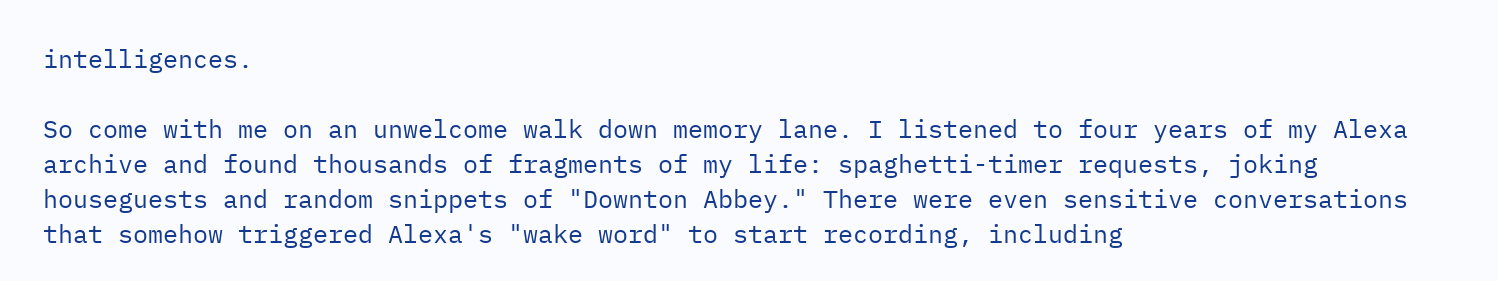intelligences.

So come with me on an unwelcome walk down memory lane. I listened to four years of my Alexa archive and found thousands of fragments of my life: spaghetti-timer requests, joking houseguests and random snippets of "Downton Abbey." There were even sensitive conversations that somehow triggered Alexa's "wake word" to start recording, including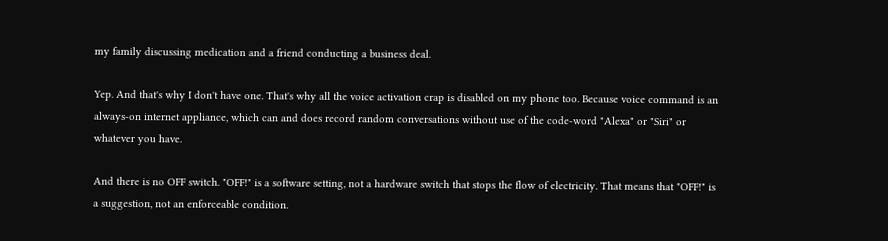my family discussing medication and a friend conducting a business deal.

Yep. And that's why I don't have one. That's why all the voice activation crap is disabled on my phone too. Because voice command is an always-on internet appliance, which can and does record random conversations without use of the code-word "Alexa" or "Siri" or whatever you have.

And there is no OFF switch. "OFF!" is a software setting, not a hardware switch that stops the flow of electricity. That means that "OFF!" is a suggestion, not an enforceable condition.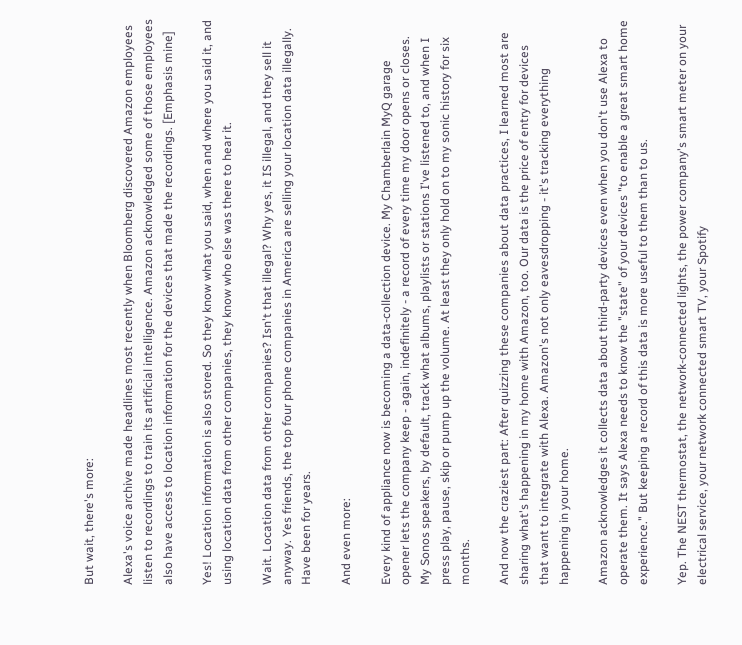But wait, there's more:

Alexa's voice archive made headlines most recently when Bloomberg discovered Amazon employees listen to recordings to train its artificial intelligence. Amazon acknowledged some of those employees also have access to location information for the devices that made the recordings. [Emphasis mine]

Yes! Location information is also stored. So they know what you said, when and where you said it, and using location data from other companies, they know who else was there to hear it.

Wait. Location data from other companies? Isn't that illegal? Why yes, it IS illegal, and they sell it anyway. Yes friends, the top four phone companies in America are selling your location data illegally. Have been for years.

And even more:

Every kind of appliance now is becoming a data-collection device. My Chamberlain MyQ garage opener lets the company keep - again, indefinitely - a record of every time my door opens or closes. My Sonos speakers, by default, track what albums, playlists or stations I've listened to, and when I press play, pause, skip or pump up the volume. At least they only hold on to my sonic history for six months.

And now the craziest part: After quizzing these companies about data practices, I learned most are sharing what's happening in my home with Amazon, too. Our data is the price of entry for devices that want to integrate with Alexa. Amazon's not only eavesdropping - it's tracking everything happening in your home.

Amazon acknowledges it collects data about third-party devices even when you don't use Alexa to operate them. It says Alexa needs to know the "state" of your devices "to enable a great smart home experience." But keeping a record of this data is more useful to them than to us.

Yep. The NEST thermostat, the network-connected lights, the power company's smart meter on your electrical service, your network connected smart TV, your Spotify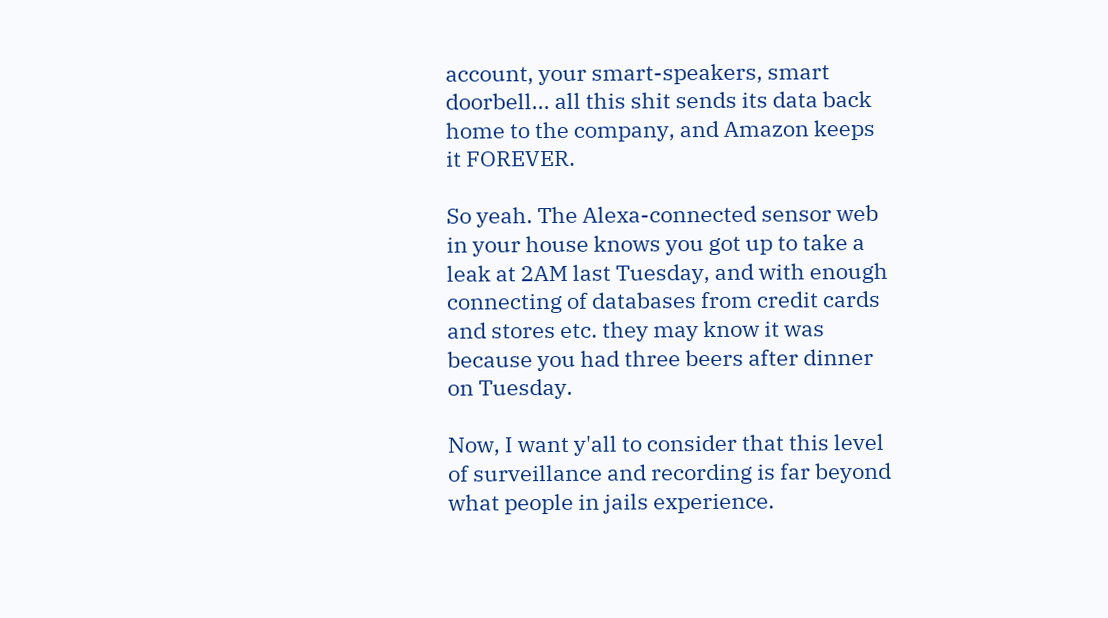account, your smart-speakers, smart doorbell... all this shit sends its data back home to the company, and Amazon keeps it FOREVER.

So yeah. The Alexa-connected sensor web in your house knows you got up to take a leak at 2AM last Tuesday, and with enough connecting of databases from credit cards and stores etc. they may know it was because you had three beers after dinner on Tuesday.

Now, I want y'all to consider that this level of surveillance and recording is far beyond what people in jails experience.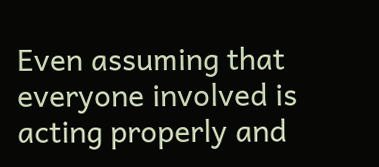Even assuming that everyone involved is acting properly and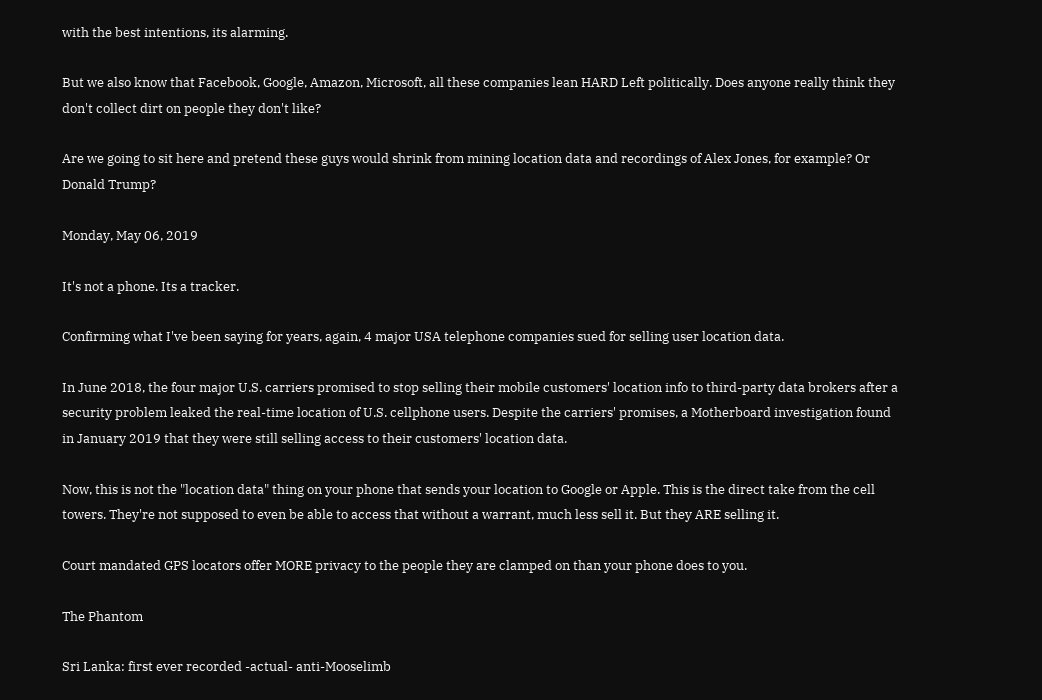with the best intentions, its alarming.

But we also know that Facebook, Google, Amazon, Microsoft, all these companies lean HARD Left politically. Does anyone really think they don't collect dirt on people they don't like?

Are we going to sit here and pretend these guys would shrink from mining location data and recordings of Alex Jones, for example? Or Donald Trump?

Monday, May 06, 2019

It's not a phone. Its a tracker.

Confirming what I've been saying for years, again, 4 major USA telephone companies sued for selling user location data.

In June 2018, the four major U.S. carriers promised to stop selling their mobile customers' location info to third-party data brokers after a security problem leaked the real-time location of U.S. cellphone users. Despite the carriers' promises, a Motherboard investigation found in January 2019 that they were still selling access to their customers' location data.

Now, this is not the "location data" thing on your phone that sends your location to Google or Apple. This is the direct take from the cell towers. They're not supposed to even be able to access that without a warrant, much less sell it. But they ARE selling it.

Court mandated GPS locators offer MORE privacy to the people they are clamped on than your phone does to you.

The Phantom

Sri Lanka: first ever recorded -actual- anti-Mooselimb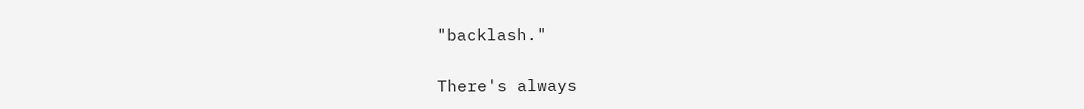"backlash."

There's always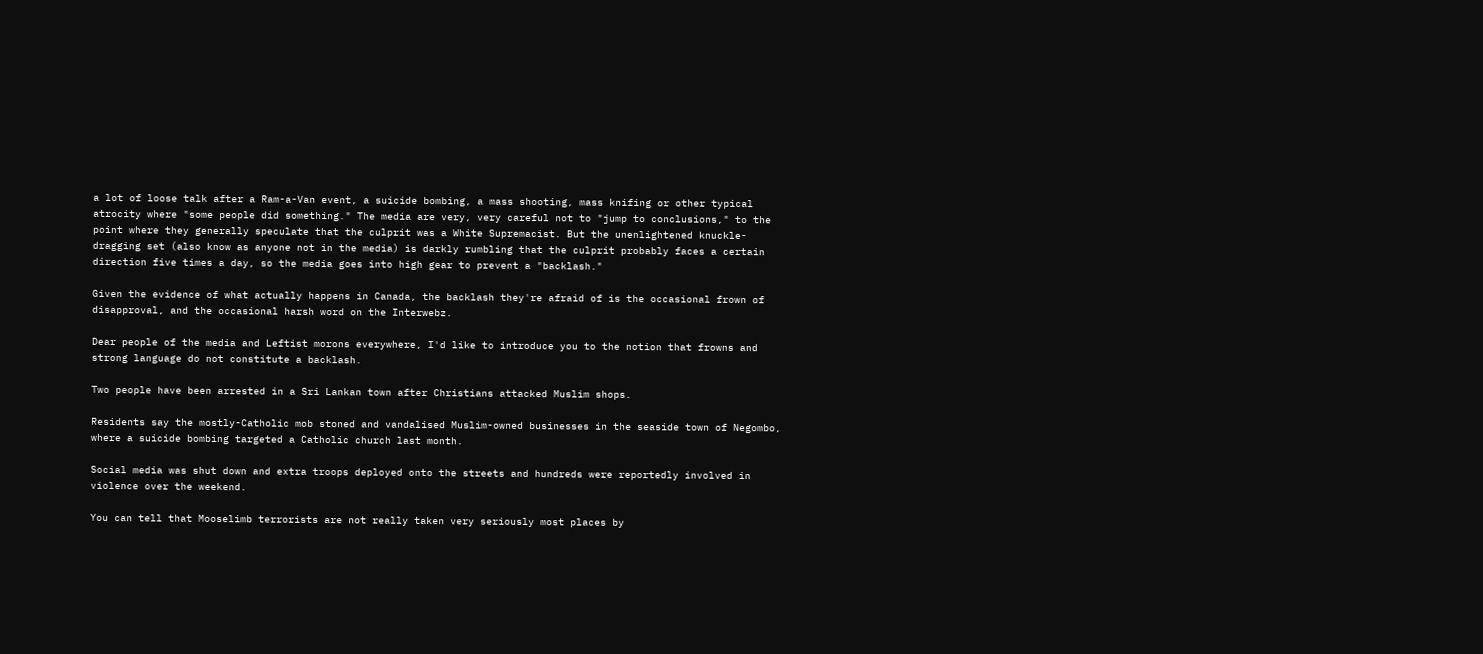a lot of loose talk after a Ram-a-Van event, a suicide bombing, a mass shooting, mass knifing or other typical atrocity where "some people did something." The media are very, very careful not to "jump to conclusions," to the point where they generally speculate that the culprit was a White Supremacist. But the unenlightened knuckle-dragging set (also know as anyone not in the media) is darkly rumbling that the culprit probably faces a certain direction five times a day, so the media goes into high gear to prevent a "backlash."

Given the evidence of what actually happens in Canada, the backlash they're afraid of is the occasional frown of disapproval, and the occasional harsh word on the Interwebz.

Dear people of the media and Leftist morons everywhere, I'd like to introduce you to the notion that frowns and strong language do not constitute a backlash.

Two people have been arrested in a Sri Lankan town after Christians attacked Muslim shops.

Residents say the mostly-Catholic mob stoned and vandalised Muslim-owned businesses in the seaside town of Negombo, where a suicide bombing targeted a Catholic church last month.

Social media was shut down and extra troops deployed onto the streets and hundreds were reportedly involved in violence over the weekend.

You can tell that Mooselimb terrorists are not really taken very seriously most places by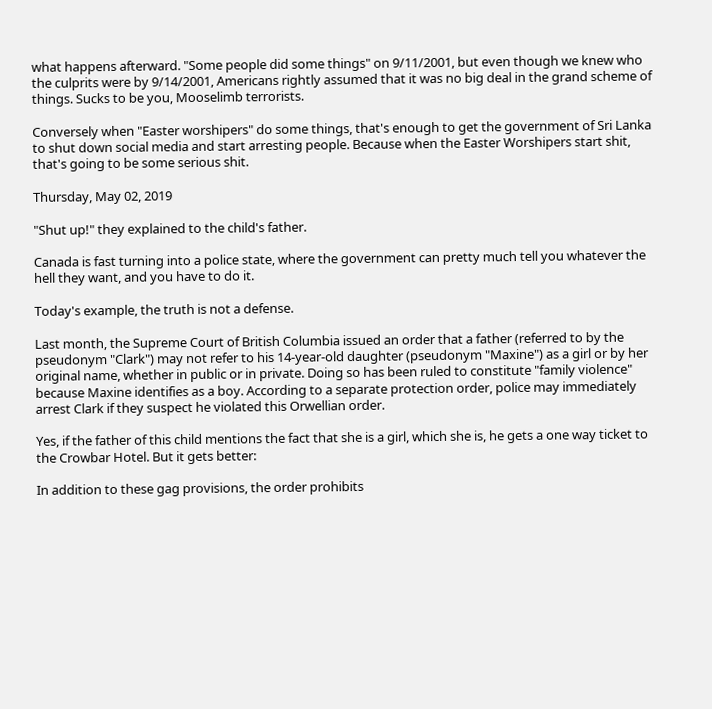what happens afterward. "Some people did some things" on 9/11/2001, but even though we knew who the culprits were by 9/14/2001, Americans rightly assumed that it was no big deal in the grand scheme of things. Sucks to be you, Mooselimb terrorists.

Conversely when "Easter worshipers" do some things, that's enough to get the government of Sri Lanka to shut down social media and start arresting people. Because when the Easter Worshipers start shit, that's going to be some serious shit.

Thursday, May 02, 2019

"Shut up!" they explained to the child's father.

Canada is fast turning into a police state, where the government can pretty much tell you whatever the hell they want, and you have to do it.

Today's example, the truth is not a defense.

Last month, the Supreme Court of British Columbia issued an order that a father (referred to by the pseudonym "Clark") may not refer to his 14-year-old daughter (pseudonym "Maxine") as a girl or by her original name, whether in public or in private. Doing so has been ruled to constitute "family violence" because Maxine identifies as a boy. According to a separate protection order, police may immediately arrest Clark if they suspect he violated this Orwellian order.

Yes, if the father of this child mentions the fact that she is a girl, which she is, he gets a one way ticket to the Crowbar Hotel. But it gets better:

In addition to these gag provisions, the order prohibits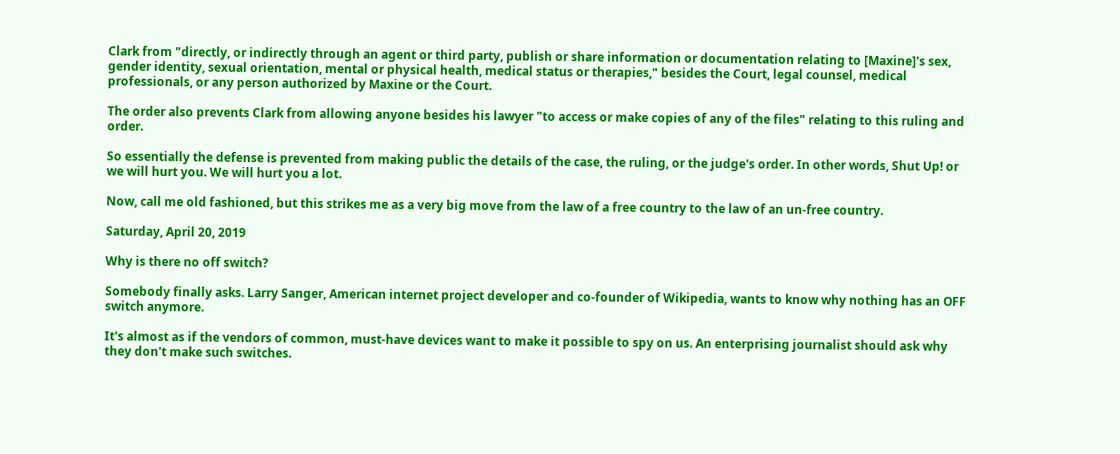Clark from "directly, or indirectly through an agent or third party, publish or share information or documentation relating to [Maxine]'s sex, gender identity, sexual orientation, mental or physical health, medical status or therapies," besides the Court, legal counsel, medical professionals, or any person authorized by Maxine or the Court.

The order also prevents Clark from allowing anyone besides his lawyer "to access or make copies of any of the files" relating to this ruling and order.

So essentially the defense is prevented from making public the details of the case, the ruling, or the judge's order. In other words, Shut Up! or we will hurt you. We will hurt you a lot.

Now, call me old fashioned, but this strikes me as a very big move from the law of a free country to the law of an un-free country.

Saturday, April 20, 2019

Why is there no off switch?

Somebody finally asks. Larry Sanger, American internet project developer and co-founder of Wikipedia, wants to know why nothing has an OFF switch anymore.

It's almost as if the vendors of common, must-have devices want to make it possible to spy on us. An enterprising journalist should ask why they don't make such switches.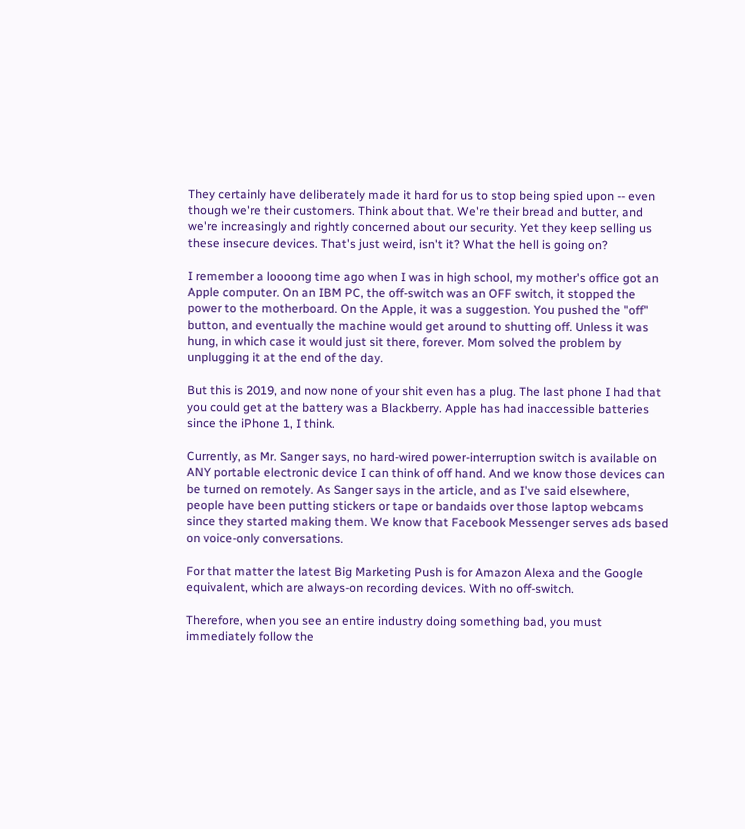They certainly have deliberately made it hard for us to stop being spied upon -- even though we're their customers. Think about that. We're their bread and butter, and we're increasingly and rightly concerned about our security. Yet they keep selling us these insecure devices. That's just weird, isn't it? What the hell is going on?

I remember a loooong time ago when I was in high school, my mother's office got an Apple computer. On an IBM PC, the off-switch was an OFF switch, it stopped the power to the motherboard. On the Apple, it was a suggestion. You pushed the "off" button, and eventually the machine would get around to shutting off. Unless it was hung, in which case it would just sit there, forever. Mom solved the problem by unplugging it at the end of the day.

But this is 2019, and now none of your shit even has a plug. The last phone I had that you could get at the battery was a Blackberry. Apple has had inaccessible batteries since the iPhone 1, I think.

Currently, as Mr. Sanger says, no hard-wired power-interruption switch is available on ANY portable electronic device I can think of off hand. And we know those devices can be turned on remotely. As Sanger says in the article, and as I've said elsewhere, people have been putting stickers or tape or bandaids over those laptop webcams since they started making them. We know that Facebook Messenger serves ads based on voice-only conversations.

For that matter the latest Big Marketing Push is for Amazon Alexa and the Google equivalent, which are always-on recording devices. With no off-switch.

Therefore, when you see an entire industry doing something bad, you must immediately follow the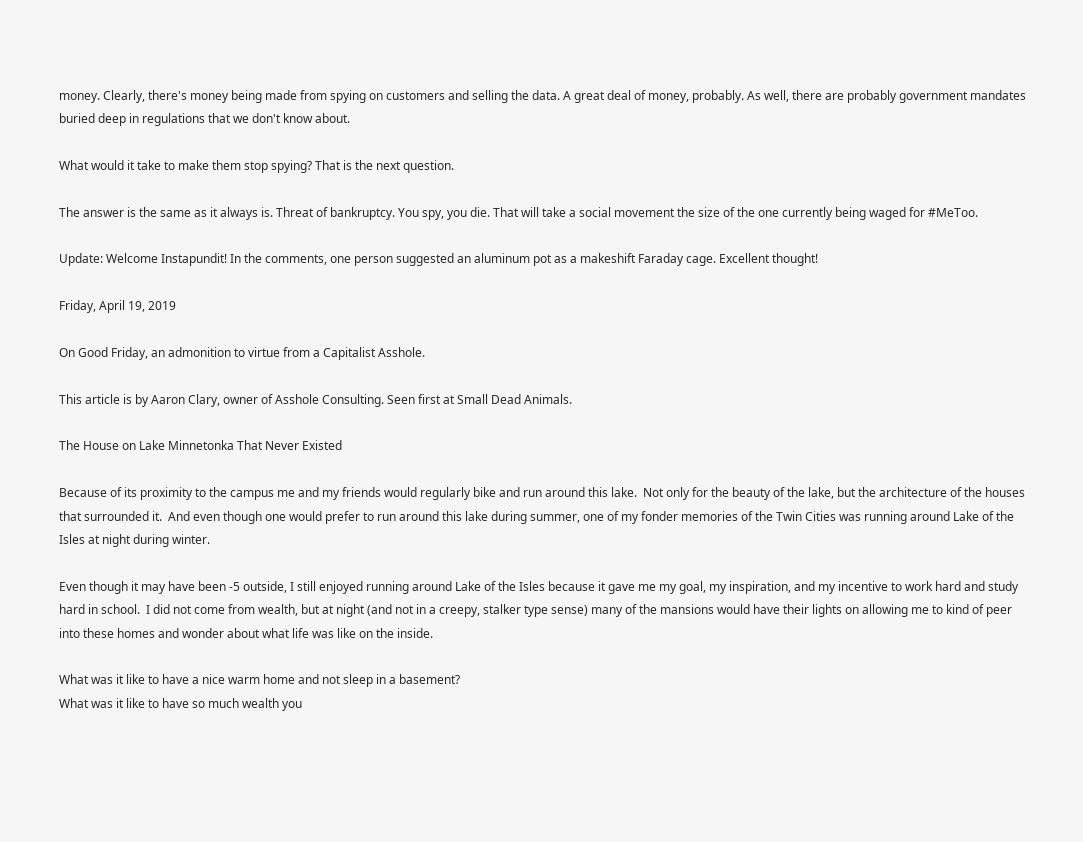money. Clearly, there's money being made from spying on customers and selling the data. A great deal of money, probably. As well, there are probably government mandates buried deep in regulations that we don't know about.

What would it take to make them stop spying? That is the next question.

The answer is the same as it always is. Threat of bankruptcy. You spy, you die. That will take a social movement the size of the one currently being waged for #MeToo.

Update: Welcome Instapundit! In the comments, one person suggested an aluminum pot as a makeshift Faraday cage. Excellent thought!

Friday, April 19, 2019

On Good Friday, an admonition to virtue from a Capitalist Asshole.

This article is by Aaron Clary, owner of Asshole Consulting. Seen first at Small Dead Animals.

The House on Lake Minnetonka That Never Existed

Because of its proximity to the campus me and my friends would regularly bike and run around this lake.  Not only for the beauty of the lake, but the architecture of the houses that surrounded it.  And even though one would prefer to run around this lake during summer, one of my fonder memories of the Twin Cities was running around Lake of the Isles at night during winter.

Even though it may have been -5 outside, I still enjoyed running around Lake of the Isles because it gave me my goal, my inspiration, and my incentive to work hard and study hard in school.  I did not come from wealth, but at night (and not in a creepy, stalker type sense) many of the mansions would have their lights on allowing me to kind of peer into these homes and wonder about what life was like on the inside.

What was it like to have a nice warm home and not sleep in a basement?
What was it like to have so much wealth you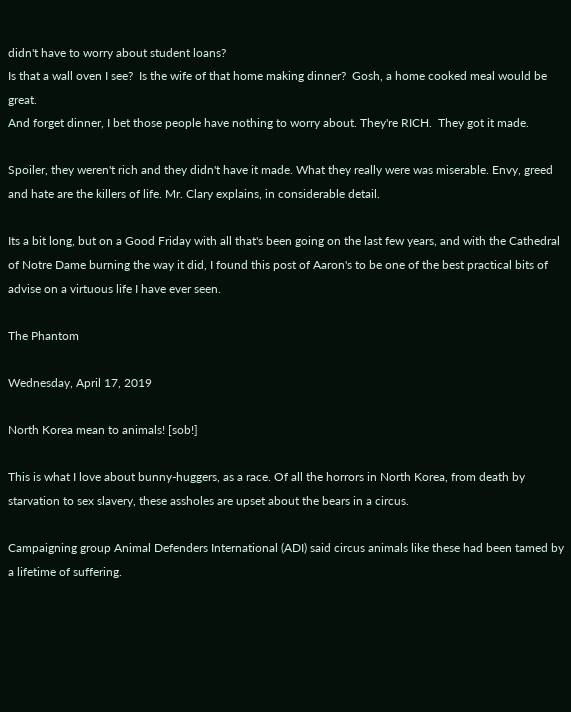didn't have to worry about student loans?
Is that a wall oven I see?  Is the wife of that home making dinner?  Gosh, a home cooked meal would be great.
And forget dinner, I bet those people have nothing to worry about. They're RICH.  They got it made.

Spoiler, they weren't rich and they didn't have it made. What they really were was miserable. Envy, greed and hate are the killers of life. Mr. Clary explains, in considerable detail.

Its a bit long, but on a Good Friday with all that's been going on the last few years, and with the Cathedral of Notre Dame burning the way it did, I found this post of Aaron's to be one of the best practical bits of advise on a virtuous life I have ever seen.

The Phantom

Wednesday, April 17, 2019

North Korea mean to animals! [sob!]

This is what I love about bunny-huggers, as a race. Of all the horrors in North Korea, from death by starvation to sex slavery, these assholes are upset about the bears in a circus.

Campaigning group Animal Defenders International (ADI) said circus animals like these had been tamed by a lifetime of suffering.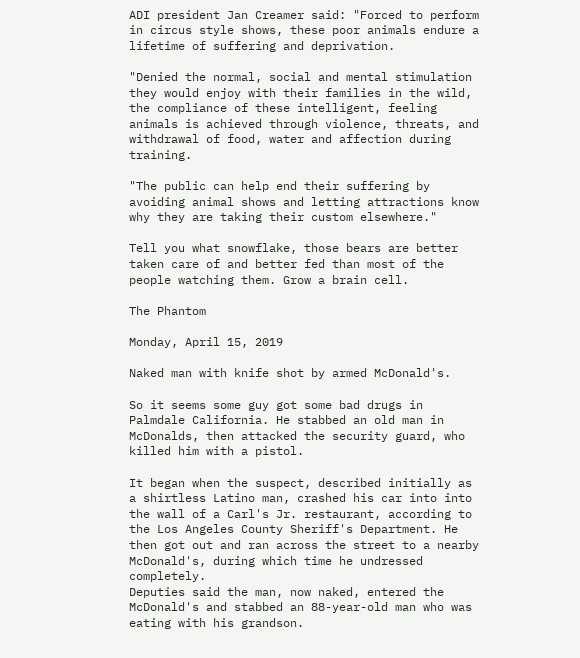ADI president Jan Creamer said: "Forced to perform in circus style shows, these poor animals endure a lifetime of suffering and deprivation.

"Denied the normal, social and mental stimulation they would enjoy with their families in the wild, the compliance of these intelligent, feeling animals is achieved through violence, threats, and withdrawal of food, water and affection during training.

"The public can help end their suffering by avoiding animal shows and letting attractions know why they are taking their custom elsewhere."

Tell you what snowflake, those bears are better taken care of and better fed than most of the people watching them. Grow a brain cell.

The Phantom

Monday, April 15, 2019

Naked man with knife shot by armed McDonald's.

So it seems some guy got some bad drugs in Palmdale California. He stabbed an old man in McDonalds, then attacked the security guard, who killed him with a pistol.

It began when the suspect, described initially as a shirtless Latino man, crashed his car into into the wall of a Carl's Jr. restaurant, according to the Los Angeles County Sheriff's Department. He then got out and ran across the street to a nearby McDonald's, during which time he undressed completely.
Deputies said the man, now naked, entered the McDonald's and stabbed an 88-year-old man who was eating with his grandson.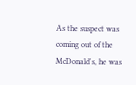As the suspect was coming out of the McDonald's, he was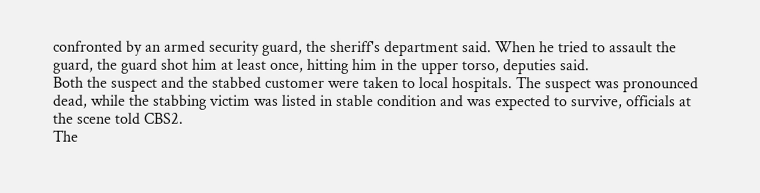confronted by an armed security guard, the sheriff's department said. When he tried to assault the guard, the guard shot him at least once, hitting him in the upper torso, deputies said.
Both the suspect and the stabbed customer were taken to local hospitals. The suspect was pronounced dead, while the stabbing victim was listed in stable condition and was expected to survive, officials at the scene told CBS2.
The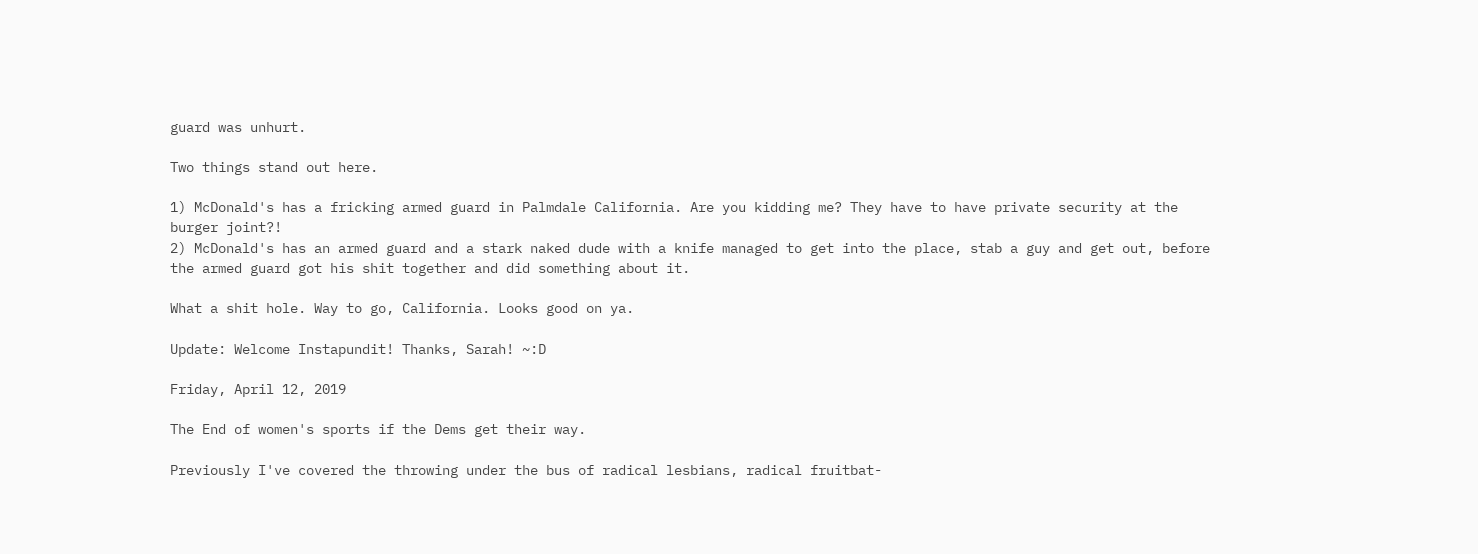guard was unhurt.

Two things stand out here.

1) McDonald's has a fricking armed guard in Palmdale California. Are you kidding me? They have to have private security at the burger joint?!
2) McDonald's has an armed guard and a stark naked dude with a knife managed to get into the place, stab a guy and get out, before the armed guard got his shit together and did something about it.

What a shit hole. Way to go, California. Looks good on ya.

Update: Welcome Instapundit! Thanks, Sarah! ~:D

Friday, April 12, 2019

The End of women's sports if the Dems get their way.

Previously I've covered the throwing under the bus of radical lesbians, radical fruitbat-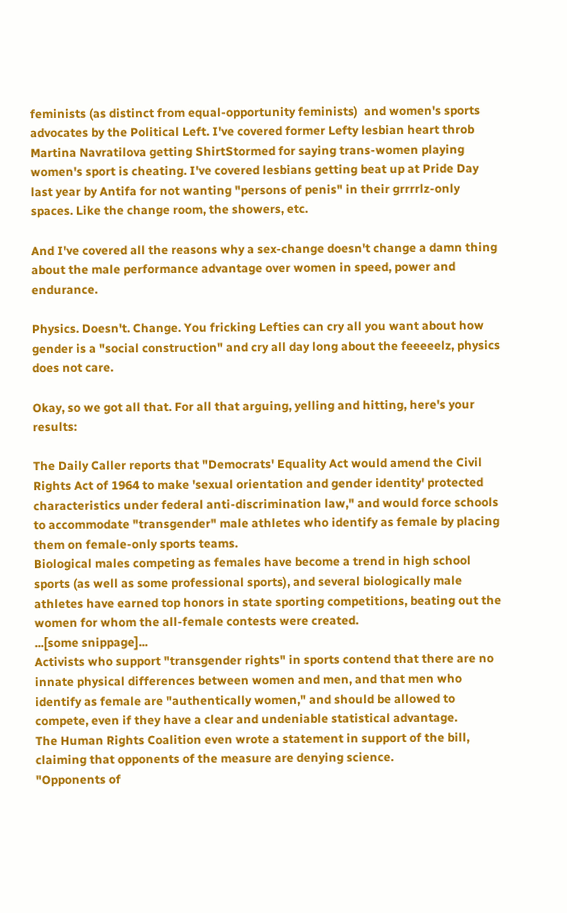feminists (as distinct from equal-opportunity feminists)  and women's sports advocates by the Political Left. I've covered former Lefty lesbian heart throb Martina Navratilova getting ShirtStormed for saying trans-women playing women's sport is cheating. I've covered lesbians getting beat up at Pride Day last year by Antifa for not wanting "persons of penis" in their grrrrlz-only spaces. Like the change room, the showers, etc.

And I've covered all the reasons why a sex-change doesn't change a damn thing about the male performance advantage over women in speed, power and endurance.

Physics. Doesn't. Change. You fricking Lefties can cry all you want about how gender is a "social construction" and cry all day long about the feeeeelz, physics does not care.

Okay, so we got all that. For all that arguing, yelling and hitting, here's your results:

The Daily Caller reports that "Democrats' Equality Act would amend the Civil Rights Act of 1964 to make 'sexual orientation and gender identity' protected characteristics under federal anti-discrimination law," and would force schools to accommodate "transgender" male athletes who identify as female by placing them on female-only sports teams.
Biological males competing as females have become a trend in high school sports (as well as some professional sports), and several biologically male athletes have earned top honors in state sporting competitions, beating out the women for whom the all-female contests were created.
...[some snippage]...
Activists who support "transgender rights" in sports contend that there are no innate physical differences between women and men, and that men who identify as female are "authentically women," and should be allowed to compete, even if they have a clear and undeniable statistical advantage.
The Human Rights Coalition even wrote a statement in support of the bill, claiming that opponents of the measure are denying science.
"Opponents of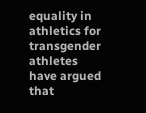equality in athletics for transgender athletes have argued that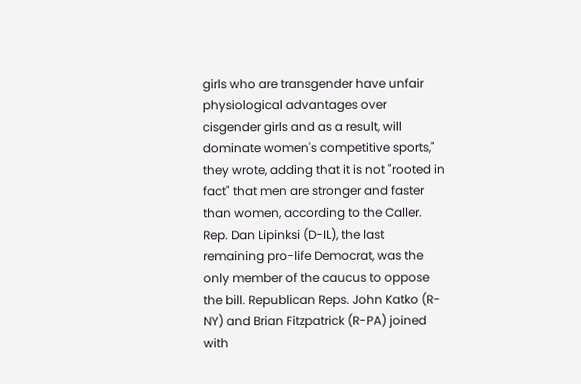girls who are transgender have unfair physiological advantages over cisgender girls and as a result, will dominate women's competitive sports," they wrote, adding that it is not "rooted in fact" that men are stronger and faster than women, according to the Caller.
Rep. Dan Lipinksi (D-IL), the last remaining pro-life Democrat, was the only member of the caucus to oppose the bill. Republican Reps. John Katko (R-NY) and Brian Fitzpatrick (R-PA) joined with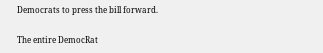Democrats to press the bill forward.

The entire DemocRat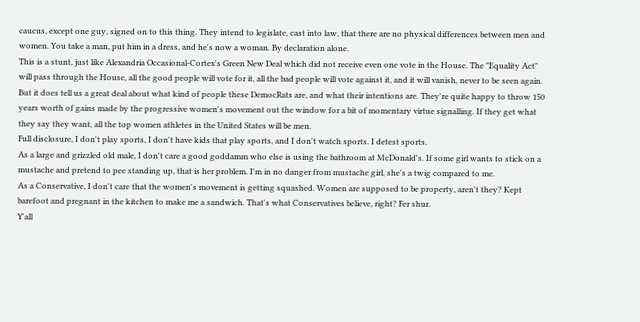caucus, except one guy, signed on to this thing. They intend to legislate, cast into law, that there are no physical differences between men and women. You take a man, put him in a dress, and he's now a woman. By declaration alone.
This is a stunt, just like Alexandria Occasional-Cortex's Green New Deal which did not receive even one vote in the House. The "Equality Act" will pass through the House, all the good people will vote for it, all the bad people will vote against it, and it will vanish, never to be seen again.
But it does tell us a great deal about what kind of people these DemocRats are, and what their intentions are. They're quite happy to throw 150 years worth of gains made by the progressive women's movement out the window for a bit of momentary virtue signalling. If they get what they say they want, all the top women athletes in the United States will be men.
Full disclosure, I don't play sports, I don't have kids that play sports, and I don't watch sports. I detest sports.
As a large and grizzled old male, I don't care a good goddamm who else is using the bathroom at McDonald's. If some girl wants to stick on a mustache and pretend to pee standing up, that is her problem. I'm in no danger from mustache girl, she's a twig compared to me.
As a Conservative, I don't care that the women's movement is getting squashed. Women are supposed to be property, aren't they? Kept barefoot and pregnant in the kitchen to make me a sandwich. That's what Conservatives believe, right? Fer shur.
Y'all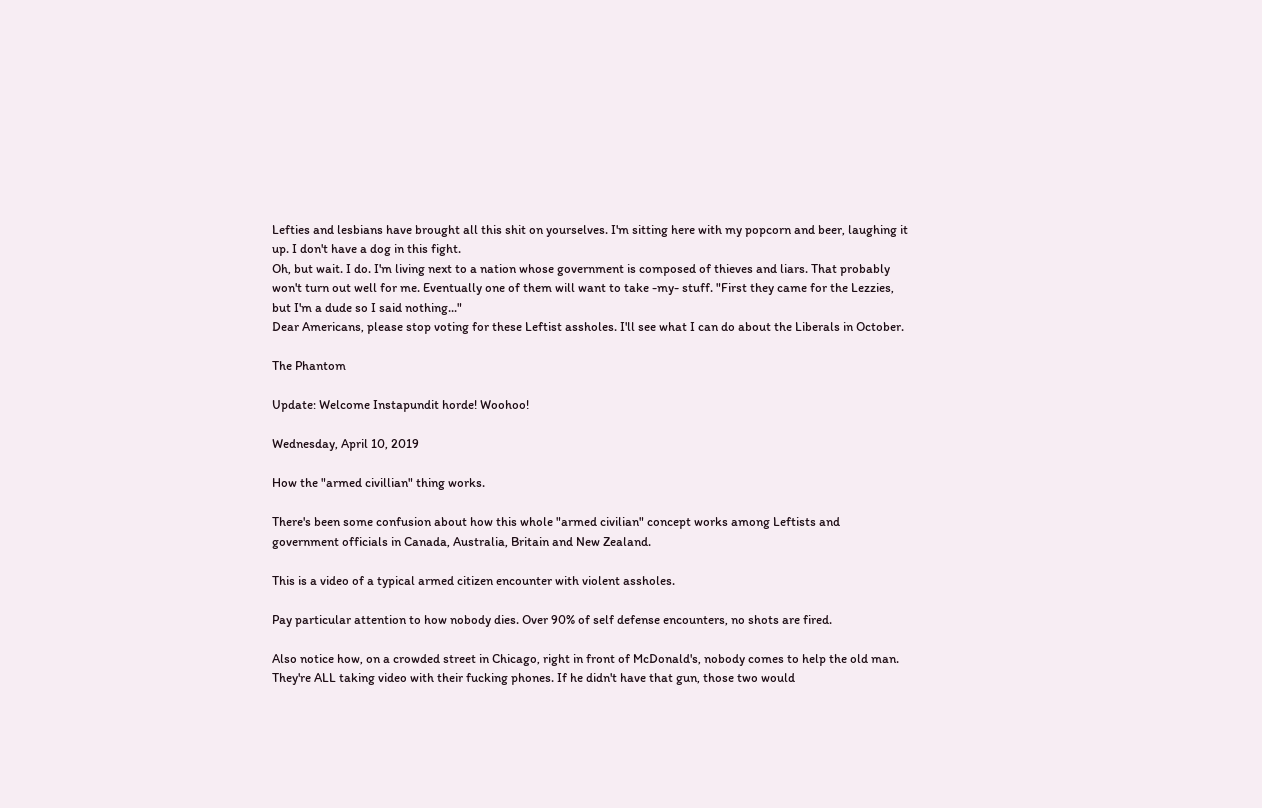Lefties and lesbians have brought all this shit on yourselves. I'm sitting here with my popcorn and beer, laughing it up. I don't have a dog in this fight.
Oh, but wait. I do. I'm living next to a nation whose government is composed of thieves and liars. That probably won't turn out well for me. Eventually one of them will want to take -my- stuff. "First they came for the Lezzies, but I'm a dude so I said nothing..."
Dear Americans, please stop voting for these Leftist assholes. I'll see what I can do about the Liberals in October.

The Phantom

Update: Welcome Instapundit horde! Woohoo!

Wednesday, April 10, 2019

How the "armed civillian" thing works.

There's been some confusion about how this whole "armed civilian" concept works among Leftists and government officials in Canada, Australia, Britain and New Zealand.

This is a video of a typical armed citizen encounter with violent assholes.

Pay particular attention to how nobody dies. Over 90% of self defense encounters, no shots are fired.

Also notice how, on a crowded street in Chicago, right in front of McDonald's, nobody comes to help the old man. They're ALL taking video with their fucking phones. If he didn't have that gun, those two would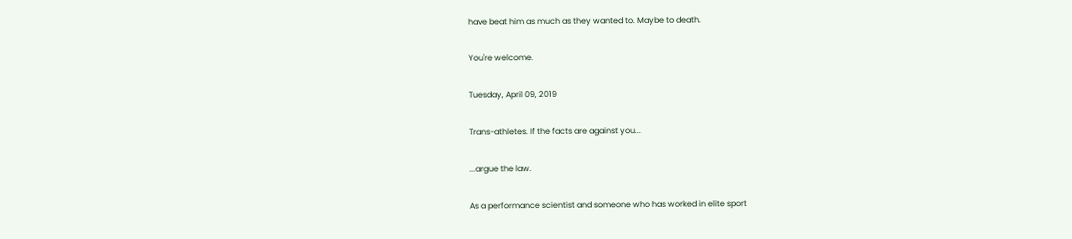have beat him as much as they wanted to. Maybe to death.

You're welcome.

Tuesday, April 09, 2019

Trans-athletes. If the facts are against you...

...argue the law.

As a performance scientist and someone who has worked in elite sport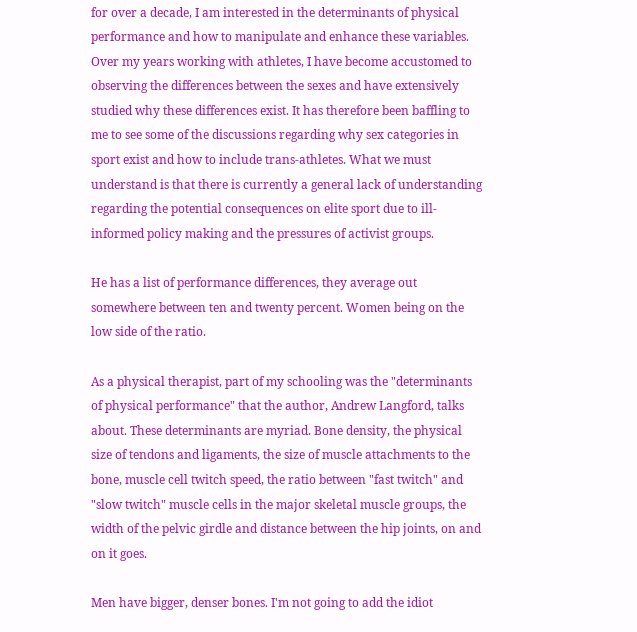for over a decade, I am interested in the determinants of physical performance and how to manipulate and enhance these variables. Over my years working with athletes, I have become accustomed to observing the differences between the sexes and have extensively studied why these differences exist. It has therefore been baffling to me to see some of the discussions regarding why sex categories in sport exist and how to include trans-athletes. What we must understand is that there is currently a general lack of understanding regarding the potential consequences on elite sport due to ill-informed policy making and the pressures of activist groups.

He has a list of performance differences, they average out somewhere between ten and twenty percent. Women being on the low side of the ratio.

As a physical therapist, part of my schooling was the "determinants of physical performance" that the author, Andrew Langford, talks about. These determinants are myriad. Bone density, the physical size of tendons and ligaments, the size of muscle attachments to the bone, muscle cell twitch speed, the ratio between "fast twitch" and "slow twitch" muscle cells in the major skeletal muscle groups, the width of the pelvic girdle and distance between the hip joints, on and on it goes.

Men have bigger, denser bones. I'm not going to add the idiot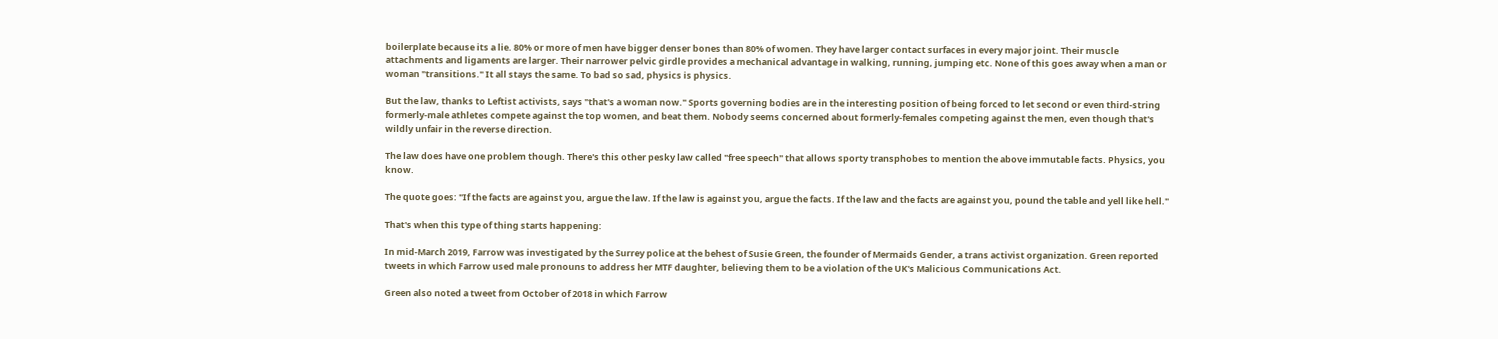boilerplate because its a lie. 80% or more of men have bigger denser bones than 80% of women. They have larger contact surfaces in every major joint. Their muscle attachments and ligaments are larger. Their narrower pelvic girdle provides a mechanical advantage in walking, running, jumping etc. None of this goes away when a man or woman "transitions." It all stays the same. To bad so sad, physics is physics.

But the law, thanks to Leftist activists, says "that's a woman now." Sports governing bodies are in the interesting position of being forced to let second or even third-string formerly-male athletes compete against the top women, and beat them. Nobody seems concerned about formerly-females competing against the men, even though that's wildly unfair in the reverse direction.

The law does have one problem though. There's this other pesky law called "free speech" that allows sporty transphobes to mention the above immutable facts. Physics, you know.

The quote goes: "If the facts are against you, argue the law. If the law is against you, argue the facts. If the law and the facts are against you, pound the table and yell like hell."

That's when this type of thing starts happening:

In mid-March 2019, Farrow was investigated by the Surrey police at the behest of Susie Green, the founder of Mermaids Gender, a trans activist organization. Green reported tweets in which Farrow used male pronouns to address her MTF daughter, believing them to be a violation of the UK's Malicious Communications Act.

Green also noted a tweet from October of 2018 in which Farrow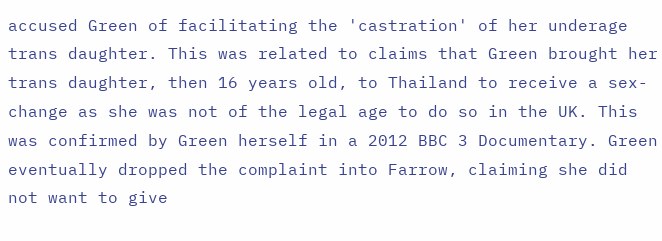accused Green of facilitating the 'castration' of her underage trans daughter. This was related to claims that Green brought her trans daughter, then 16 years old, to Thailand to receive a sex-change as she was not of the legal age to do so in the UK. This was confirmed by Green herself in a 2012 BBC 3 Documentary. Green eventually dropped the complaint into Farrow, claiming she did not want to give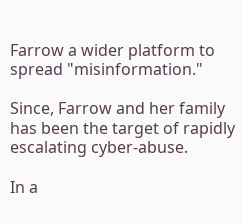Farrow a wider platform to spread "misinformation."

Since, Farrow and her family has been the target of rapidly escalating cyber-abuse.

In a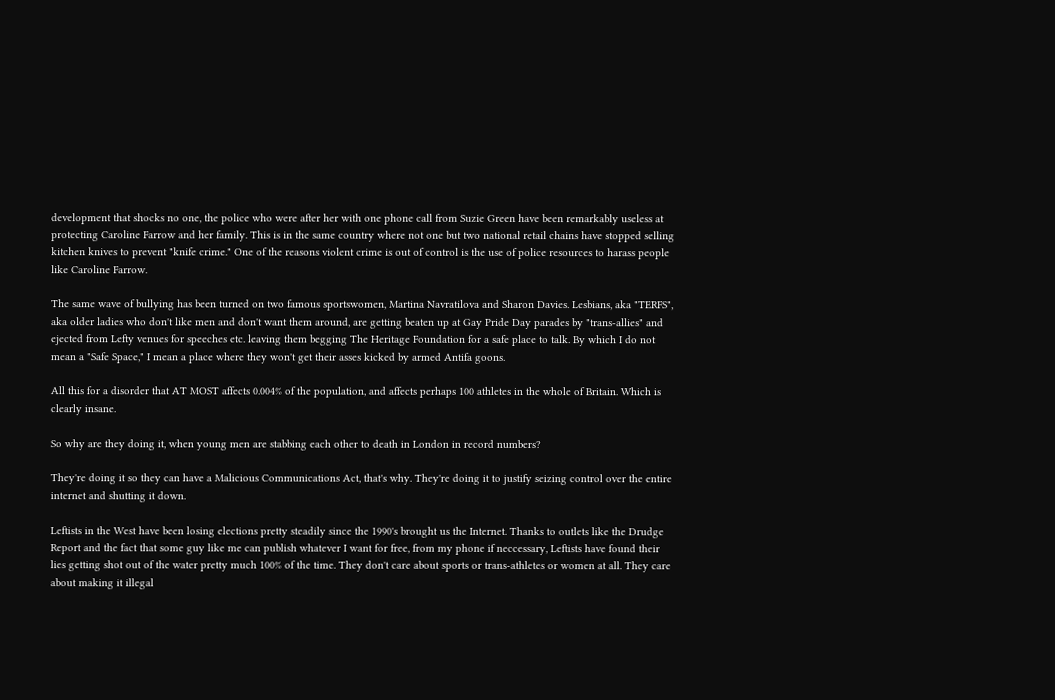development that shocks no one, the police who were after her with one phone call from Suzie Green have been remarkably useless at protecting Caroline Farrow and her family. This is in the same country where not one but two national retail chains have stopped selling kitchen knives to prevent "knife crime." One of the reasons violent crime is out of control is the use of police resources to harass people like Caroline Farrow.

The same wave of bullying has been turned on two famous sportswomen, Martina Navratilova and Sharon Davies. Lesbians, aka "TERFS", aka older ladies who don't like men and don't want them around, are getting beaten up at Gay Pride Day parades by "trans-allies" and ejected from Lefty venues for speeches etc. leaving them begging The Heritage Foundation for a safe place to talk. By which I do not mean a "Safe Space," I mean a place where they won't get their asses kicked by armed Antifa goons.

All this for a disorder that AT MOST affects 0.004% of the population, and affects perhaps 100 athletes in the whole of Britain. Which is clearly insane.

So why are they doing it, when young men are stabbing each other to death in London in record numbers?

They're doing it so they can have a Malicious Communications Act, that's why. They're doing it to justify seizing control over the entire internet and shutting it down.

Leftists in the West have been losing elections pretty steadily since the 1990's brought us the Internet. Thanks to outlets like the Drudge Report and the fact that some guy like me can publish whatever I want for free, from my phone if neccessary, Leftists have found their lies getting shot out of the water pretty much 100% of the time. They don't care about sports or trans-athletes or women at all. They care about making it illegal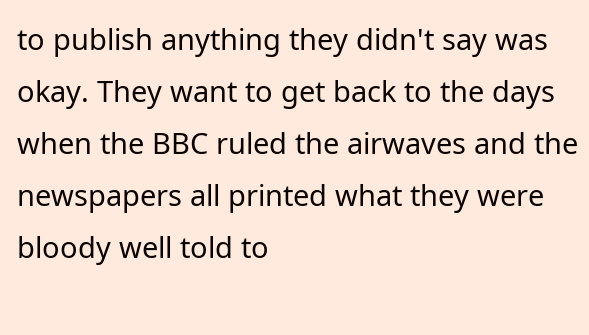to publish anything they didn't say was okay. They want to get back to the days when the BBC ruled the airwaves and the newspapers all printed what they were bloody well told to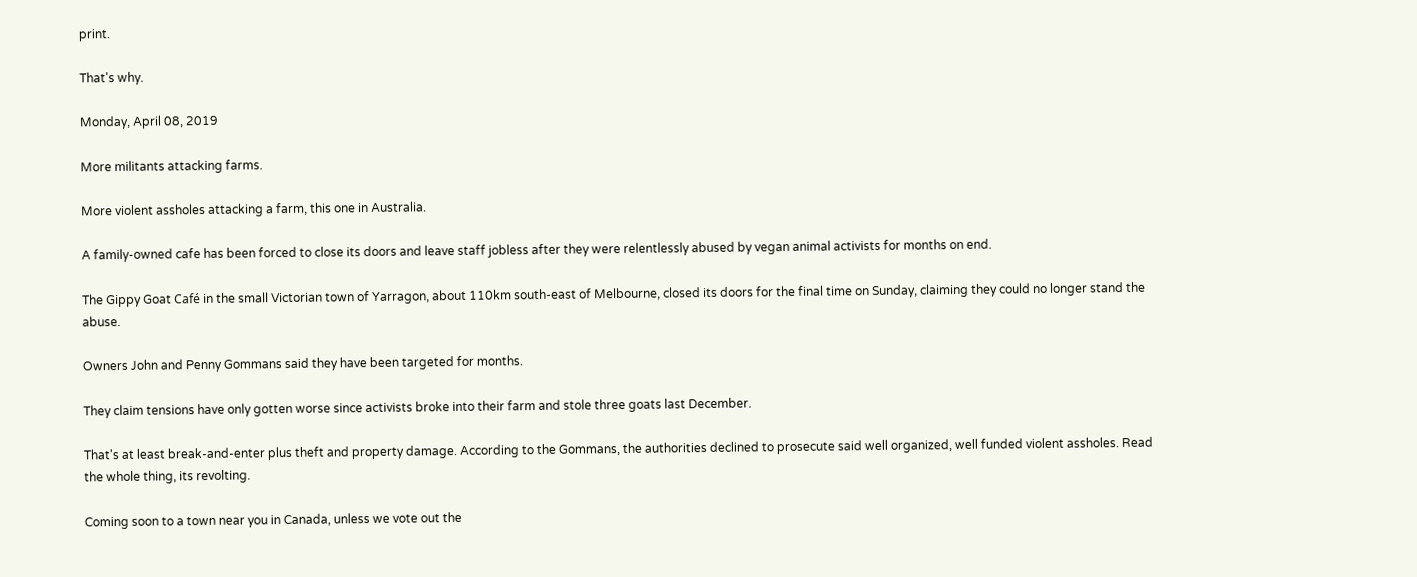print.

That's why.

Monday, April 08, 2019

More militants attacking farms.

More violent assholes attacking a farm, this one in Australia.

A family-owned cafe has been forced to close its doors and leave staff jobless after they were relentlessly abused by vegan animal activists for months on end.

The Gippy Goat Café in the small Victorian town of Yarragon, about 110km south-east of Melbourne, closed its doors for the final time on Sunday, claiming they could no longer stand the abuse.

Owners John and Penny Gommans said they have been targeted for months.

They claim tensions have only gotten worse since activists broke into their farm and stole three goats last December.

That's at least break-and-enter plus theft and property damage. According to the Gommans, the authorities declined to prosecute said well organized, well funded violent assholes. Read the whole thing, its revolting.

Coming soon to a town near you in Canada, unless we vote out the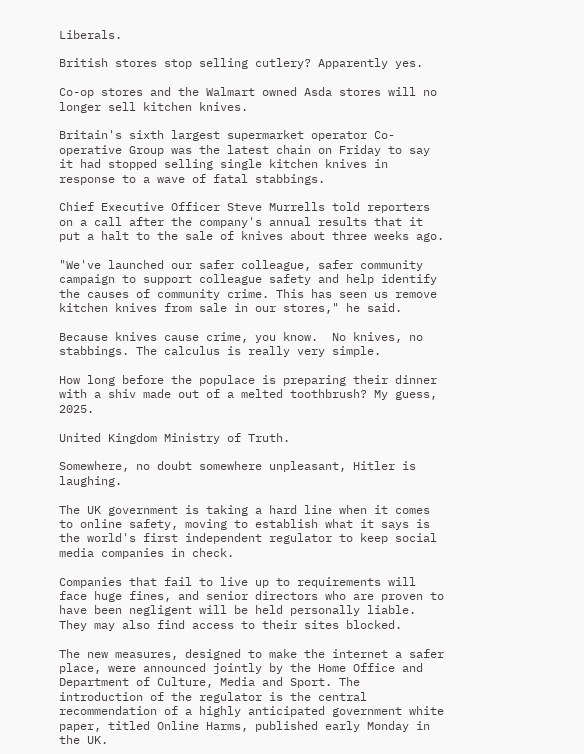Liberals.

British stores stop selling cutlery? Apparently yes.

Co-op stores and the Walmart owned Asda stores will no longer sell kitchen knives.

Britain's sixth largest supermarket operator Co-operative Group was the latest chain on Friday to say it had stopped selling single kitchen knives in response to a wave of fatal stabbings.

Chief Executive Officer Steve Murrells told reporters on a call after the company's annual results that it put a halt to the sale of knives about three weeks ago.

"We've launched our safer colleague, safer community campaign to support colleague safety and help identify the causes of community crime. This has seen us remove kitchen knives from sale in our stores," he said.

Because knives cause crime, you know.  No knives, no stabbings. The calculus is really very simple.

How long before the populace is preparing their dinner with a shiv made out of a melted toothbrush? My guess, 2025.

United Kingdom Ministry of Truth.

Somewhere, no doubt somewhere unpleasant, Hitler is laughing.

The UK government is taking a hard line when it comes to online safety, moving to establish what it says is the world's first independent regulator to keep social media companies in check.

Companies that fail to live up to requirements will face huge fines, and senior directors who are proven to have been negligent will be held personally liable. They may also find access to their sites blocked.

The new measures, designed to make the internet a safer place, were announced jointly by the Home Office and Department of Culture, Media and Sport. The introduction of the regulator is the central recommendation of a highly anticipated government white paper, titled Online Harms, published early Monday in the UK.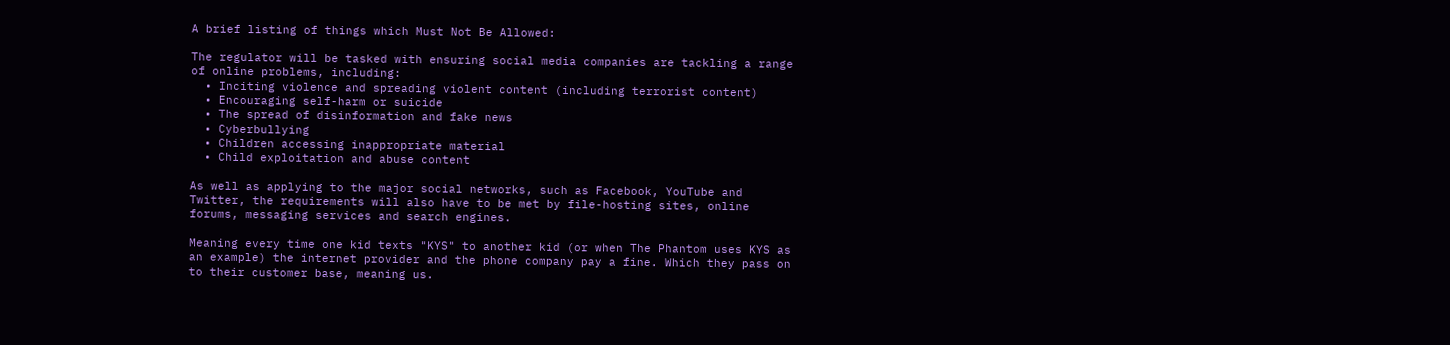A brief listing of things which Must Not Be Allowed:

The regulator will be tasked with ensuring social media companies are tackling a range of online problems, including:
  • Inciting violence and spreading violent content (including terrorist content)
  • Encouraging self-harm or suicide
  • The spread of disinformation and fake news
  • Cyberbullying
  • Children accessing inappropriate material
  • Child exploitation and abuse content

As well as applying to the major social networks, such as Facebook, YouTube and Twitter, the requirements will also have to be met by file-hosting sites, online forums, messaging services and search engines.

Meaning every time one kid texts "KYS" to another kid (or when The Phantom uses KYS as an example) the internet provider and the phone company pay a fine. Which they pass on to their customer base, meaning us.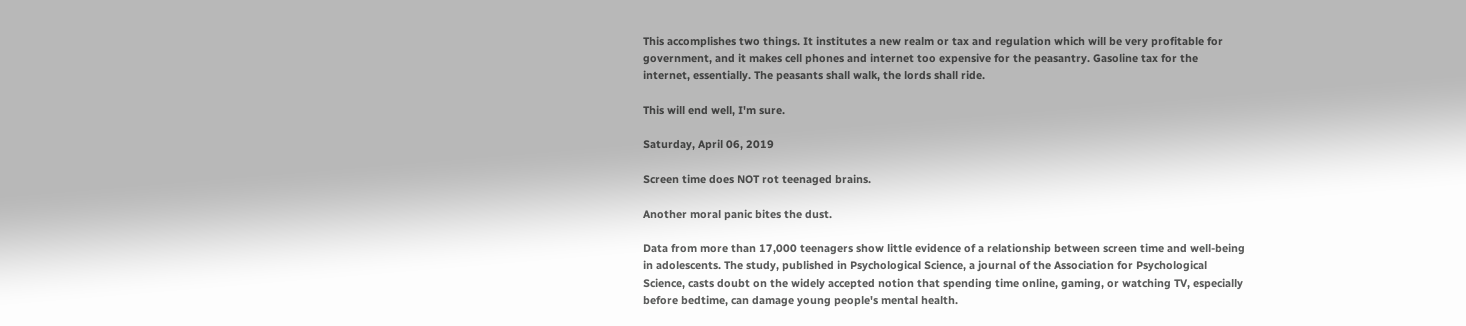This accomplishes two things. It institutes a new realm or tax and regulation which will be very profitable for government, and it makes cell phones and internet too expensive for the peasantry. Gasoline tax for the internet, essentially. The peasants shall walk, the lords shall ride.

This will end well, I'm sure.

Saturday, April 06, 2019

Screen time does NOT rot teenaged brains.

Another moral panic bites the dust.

Data from more than 17,000 teenagers show little evidence of a relationship between screen time and well-being in adolescents. The study, published in Psychological Science, a journal of the Association for Psychological Science, casts doubt on the widely accepted notion that spending time online, gaming, or watching TV, especially before bedtime, can damage young people's mental health.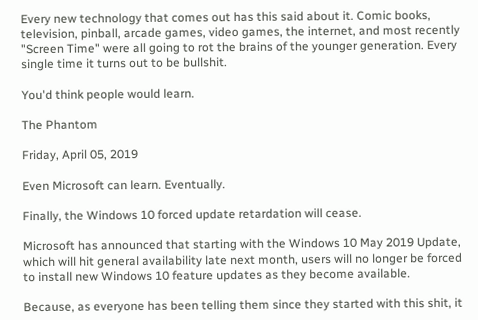Every new technology that comes out has this said about it. Comic books, television, pinball, arcade games, video games, the internet, and most recently "Screen Time" were all going to rot the brains of the younger generation. Every single time it turns out to be bullshit.

You'd think people would learn.

The Phantom

Friday, April 05, 2019

Even Microsoft can learn. Eventually.

Finally, the Windows 10 forced update retardation will cease.

Microsoft has announced that starting with the Windows 10 May 2019 Update, which will hit general availability late next month, users will no longer be forced to install new Windows 10 feature updates as they become available.

Because, as everyone has been telling them since they started with this shit, it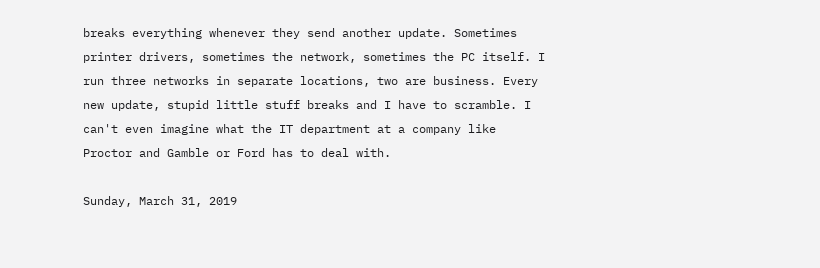breaks everything whenever they send another update. Sometimes printer drivers, sometimes the network, sometimes the PC itself. I run three networks in separate locations, two are business. Every new update, stupid little stuff breaks and I have to scramble. I can't even imagine what the IT department at a company like Proctor and Gamble or Ford has to deal with.

Sunday, March 31, 2019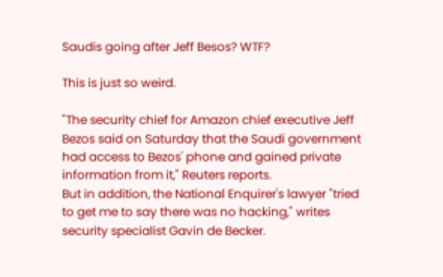Saudis going after Jeff Besos? WTF?

This is just so weird.

"The security chief for Amazon chief executive Jeff Bezos said on Saturday that the Saudi government had access to Bezos' phone and gained private information from it," Reuters reports.
But in addition, the National Enquirer's lawyer "tried to get me to say there was no hacking," writes security specialist Gavin de Becker.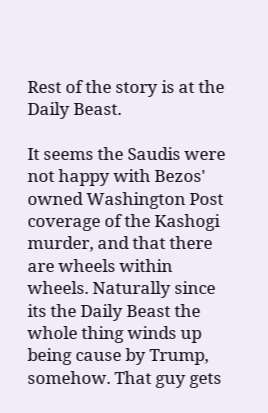Rest of the story is at the Daily Beast.

It seems the Saudis were not happy with Bezos' owned Washington Post coverage of the Kashogi murder, and that there are wheels within wheels. Naturally since its the Daily Beast the whole thing winds up being cause by Trump, somehow. That guy gets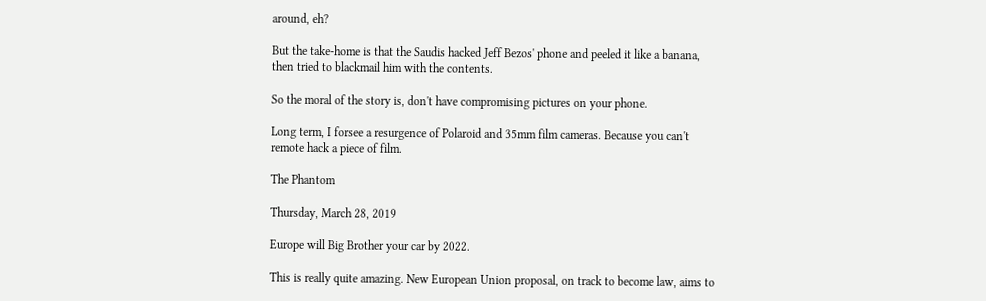around, eh?

But the take-home is that the Saudis hacked Jeff Bezos' phone and peeled it like a banana, then tried to blackmail him with the contents.

So the moral of the story is, don't have compromising pictures on your phone.

Long term, I forsee a resurgence of Polaroid and 35mm film cameras. Because you can't remote hack a piece of film.

The Phantom

Thursday, March 28, 2019

Europe will Big Brother your car by 2022.

This is really quite amazing. New European Union proposal, on track to become law, aims to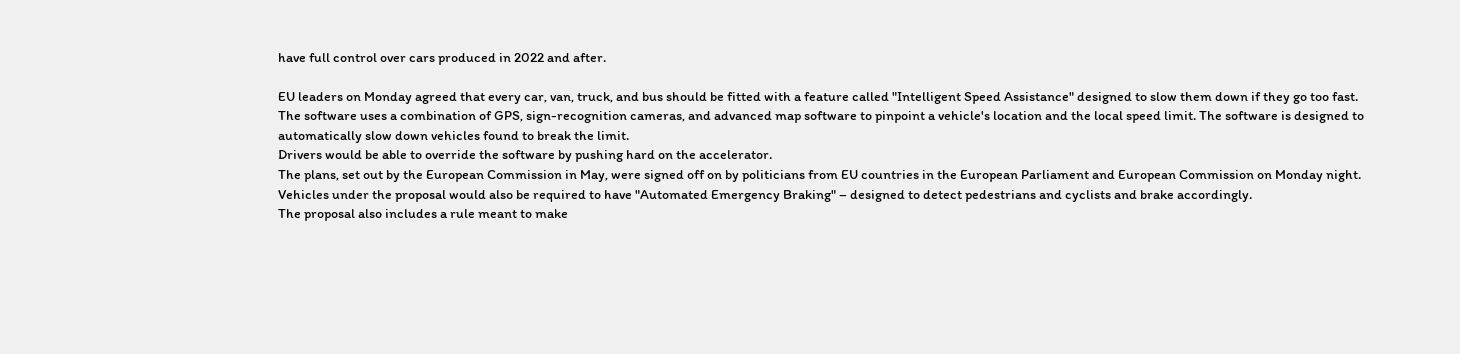have full control over cars produced in 2022 and after.

EU leaders on Monday agreed that every car, van, truck, and bus should be fitted with a feature called "Intelligent Speed Assistance" designed to slow them down if they go too fast.
The software uses a combination of GPS, sign-recognition cameras, and advanced map software to pinpoint a vehicle's location and the local speed limit. The software is designed to automatically slow down vehicles found to break the limit.
Drivers would be able to override the software by pushing hard on the accelerator.
The plans, set out by the European Commission in May, were signed off on by politicians from EU countries in the European Parliament and European Commission on Monday night.
Vehicles under the proposal would also be required to have "Automated Emergency Braking" – designed to detect pedestrians and cyclists and brake accordingly.
The proposal also includes a rule meant to make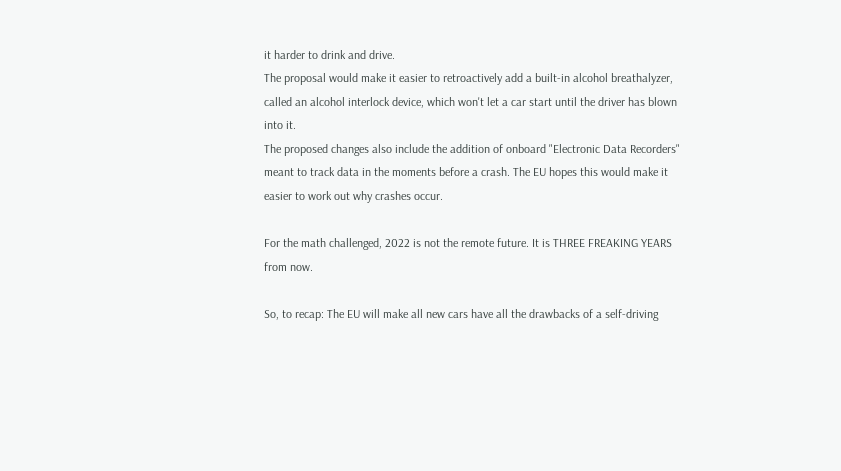it harder to drink and drive.
The proposal would make it easier to retroactively add a built-in alcohol breathalyzer, called an alcohol interlock device, which won't let a car start until the driver has blown into it.
The proposed changes also include the addition of onboard "Electronic Data Recorders" meant to track data in the moments before a crash. The EU hopes this would make it easier to work out why crashes occur.

For the math challenged, 2022 is not the remote future. It is THREE FREAKING YEARS from now.

So, to recap: The EU will make all new cars have all the drawbacks of a self-driving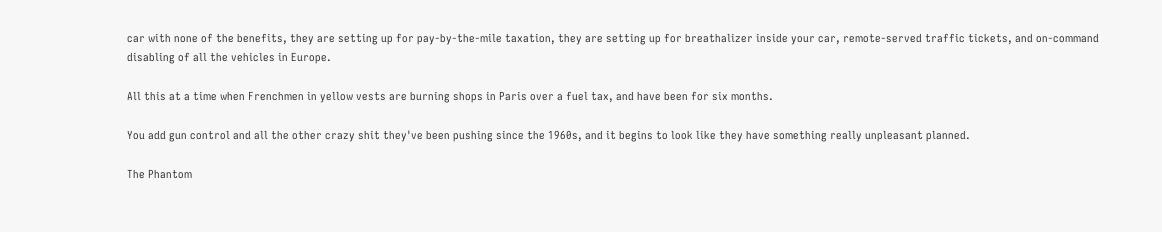car with none of the benefits, they are setting up for pay-by-the-mile taxation, they are setting up for breathalizer inside your car, remote-served traffic tickets, and on-command disabling of all the vehicles in Europe.

All this at a time when Frenchmen in yellow vests are burning shops in Paris over a fuel tax, and have been for six months.

You add gun control and all the other crazy shit they've been pushing since the 1960s, and it begins to look like they have something really unpleasant planned.

The Phantom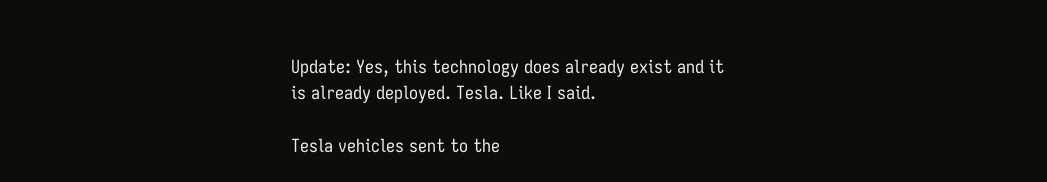Update: Yes, this technology does already exist and it is already deployed. Tesla. Like I said.

Tesla vehicles sent to the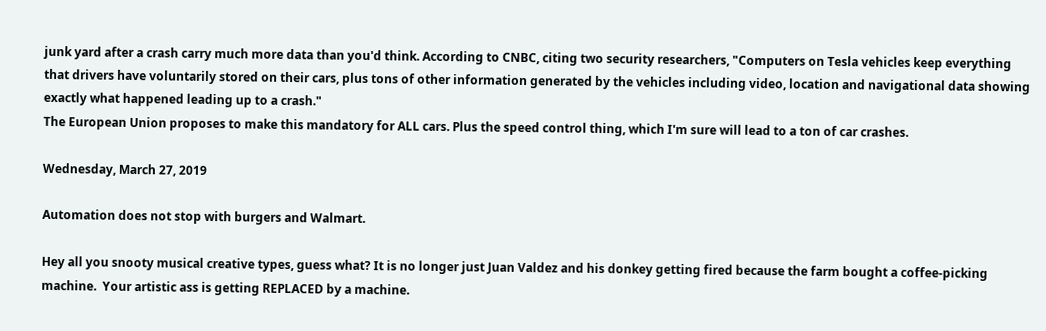junk yard after a crash carry much more data than you'd think. According to CNBC, citing two security researchers, "Computers on Tesla vehicles keep everything that drivers have voluntarily stored on their cars, plus tons of other information generated by the vehicles including video, location and navigational data showing exactly what happened leading up to a crash."
The European Union proposes to make this mandatory for ALL cars. Plus the speed control thing, which I'm sure will lead to a ton of car crashes.

Wednesday, March 27, 2019

Automation does not stop with burgers and Walmart.

Hey all you snooty musical creative types, guess what? It is no longer just Juan Valdez and his donkey getting fired because the farm bought a coffee-picking machine.  Your artistic ass is getting REPLACED by a machine.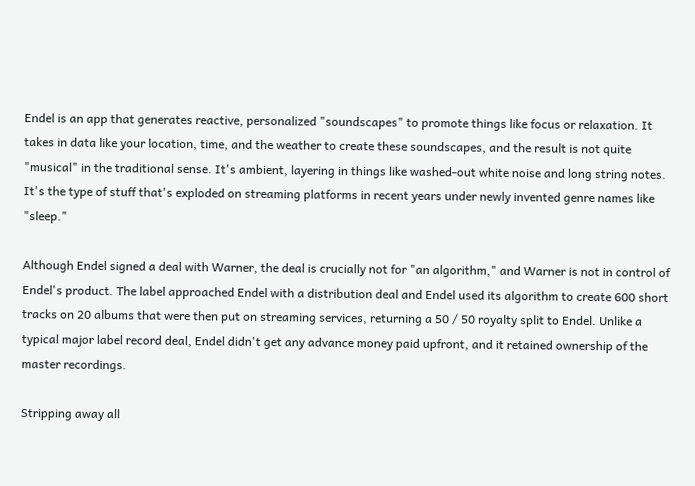Endel is an app that generates reactive, personalized "soundscapes" to promote things like focus or relaxation. It takes in data like your location, time, and the weather to create these soundscapes, and the result is not quite "musical" in the traditional sense. It's ambient, layering in things like washed-out white noise and long string notes. It's the type of stuff that's exploded on streaming platforms in recent years under newly invented genre names like "sleep."

Although Endel signed a deal with Warner, the deal is crucially not for "an algorithm," and Warner is not in control of Endel's product. The label approached Endel with a distribution deal and Endel used its algorithm to create 600 short tracks on 20 albums that were then put on streaming services, returning a 50 / 50 royalty split to Endel. Unlike a typical major label record deal, Endel didn't get any advance money paid upfront, and it retained ownership of the master recordings.

Stripping away all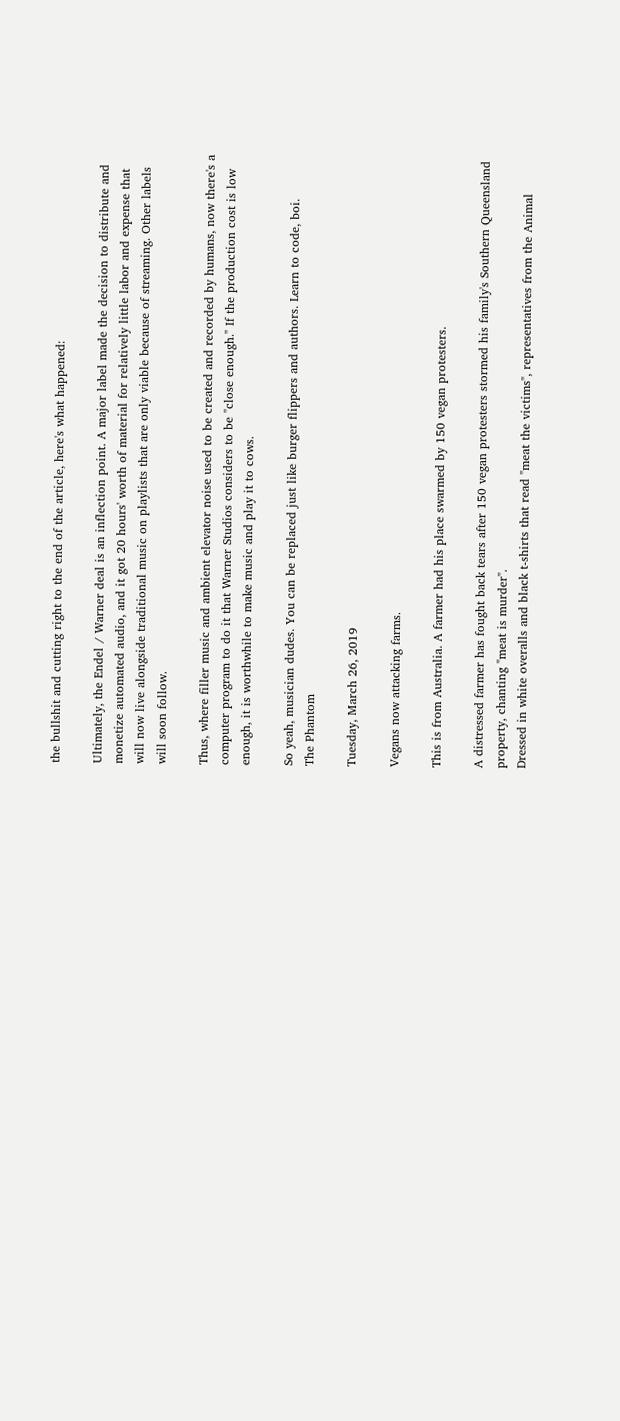the bullshit and cutting right to the end of the article, here's what happened:

Ultimately, the Endel / Warner deal is an inflection point. A major label made the decision to distribute and monetize automated audio, and it got 20 hours' worth of material for relatively little labor and expense that will now live alongside traditional music on playlists that are only viable because of streaming. Other labels will soon follow.

Thus, where filler music and ambient elevator noise used to be created and recorded by humans, now there's a computer program to do it that Warner Studios considers to be "close enough." If the production cost is low enough, it is worthwhile to make music and play it to cows.

So yeah, musician dudes. You can be replaced just like burger flippers and authors. Learn to code, boi.
The Phantom

Tuesday, March 26, 2019

Vegans now attacking farms.

This is from Australia. A farmer had his place swarmed by 150 vegan protesters.

A distressed farmer has fought back tears after 150 vegan protesters stormed his family's Southern Queensland property, chanting "meat is murder".
Dressed in white overalls and black t-shirts that read "meat the victims", representatives from the Animal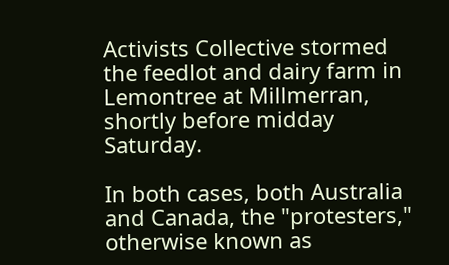Activists Collective stormed the feedlot and dairy farm in Lemontree at Millmerran, shortly before midday Saturday.

In both cases, both Australia and Canada, the "protesters," otherwise known as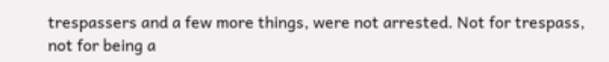trespassers and a few more things, were not arrested. Not for trespass, not for being a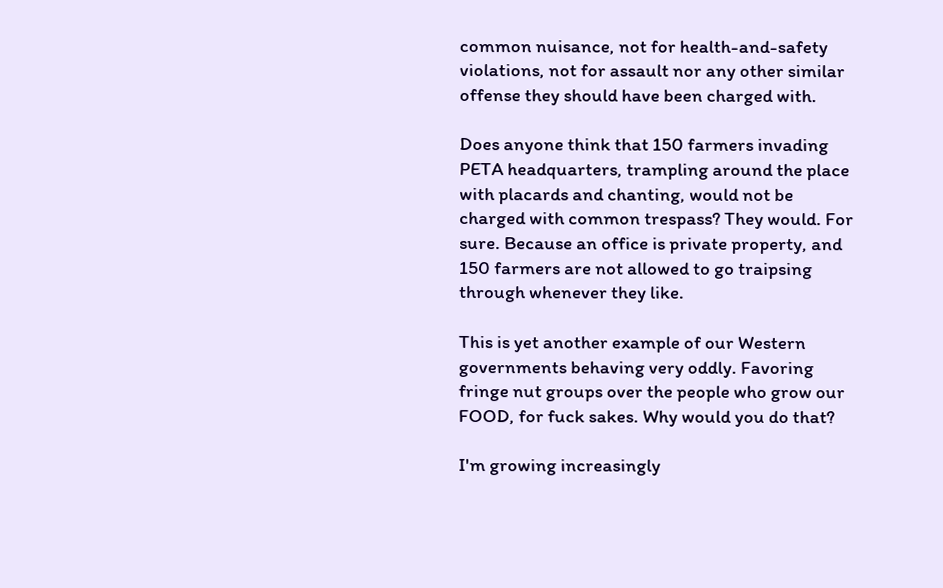common nuisance, not for health-and-safety violations, not for assault nor any other similar offense they should have been charged with.

Does anyone think that 150 farmers invading PETA headquarters, trampling around the place with placards and chanting, would not be charged with common trespass? They would. For sure. Because an office is private property, and 150 farmers are not allowed to go traipsing through whenever they like.

This is yet another example of our Western governments behaving very oddly. Favoring fringe nut groups over the people who grow our FOOD, for fuck sakes. Why would you do that?

I'm growing increasingly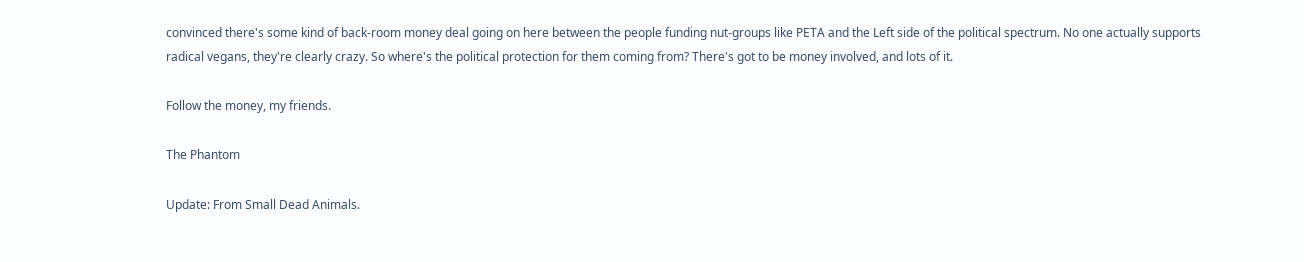convinced there's some kind of back-room money deal going on here between the people funding nut-groups like PETA and the Left side of the political spectrum. No one actually supports radical vegans, they're clearly crazy. So where's the political protection for them coming from? There's got to be money involved, and lots of it.

Follow the money, my friends.

The Phantom

Update: From Small Dead Animals.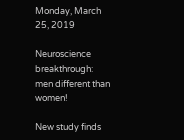Monday, March 25, 2019

Neuroscience breakthrough: men different than women!

New study finds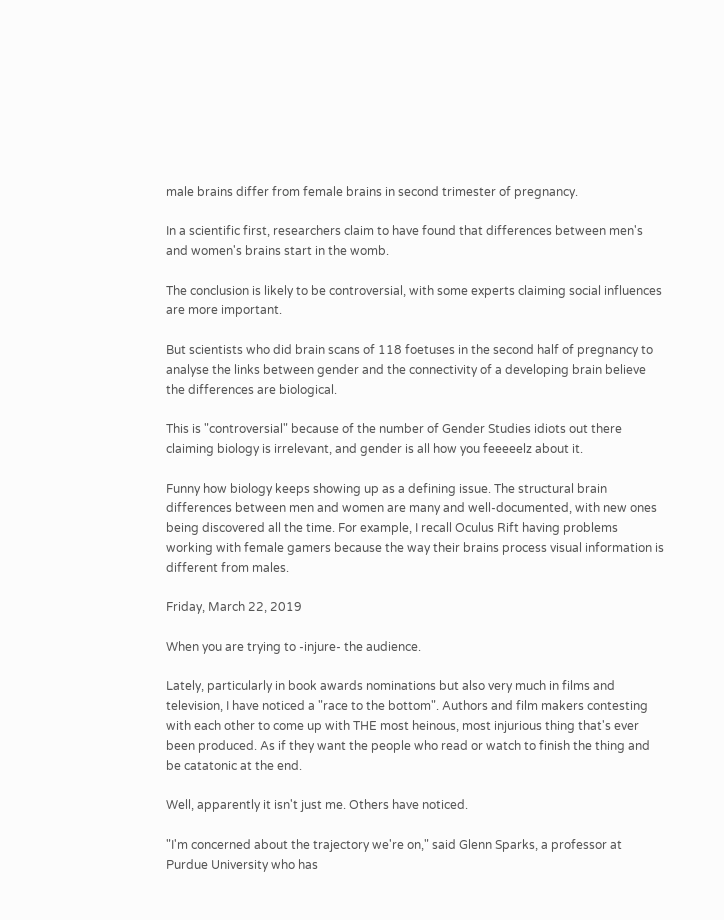male brains differ from female brains in second trimester of pregnancy.

In a scientific first, researchers claim to have found that differences between men's and women's brains start in the womb.

The conclusion is likely to be controversial, with some experts claiming social influences are more important.

But scientists who did brain scans of 118 foetuses in the second half of pregnancy to analyse the links between gender and the connectivity of a developing brain believe the differences are biological.

This is "controversial" because of the number of Gender Studies idiots out there claiming biology is irrelevant, and gender is all how you feeeeelz about it.

Funny how biology keeps showing up as a defining issue. The structural brain differences between men and women are many and well-documented, with new ones being discovered all the time. For example, I recall Oculus Rift having problems working with female gamers because the way their brains process visual information is different from males.

Friday, March 22, 2019

When you are trying to -injure- the audience.

Lately, particularly in book awards nominations but also very much in films and television, I have noticed a "race to the bottom". Authors and film makers contesting with each other to come up with THE most heinous, most injurious thing that's ever been produced. As if they want the people who read or watch to finish the thing and be catatonic at the end.

Well, apparently it isn't just me. Others have noticed.

"I'm concerned about the trajectory we're on," said Glenn Sparks, a professor at Purdue University who has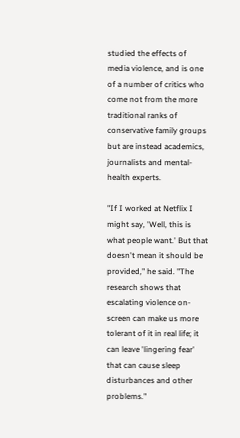studied the effects of media violence, and is one of a number of critics who come not from the more traditional ranks of conservative family groups but are instead academics, journalists and mental-health experts.

"If I worked at Netflix I might say, 'Well, this is what people want.' But that doesn't mean it should be provided," he said. "The research shows that escalating violence on-screen can make us more tolerant of it in real life; it can leave 'lingering fear' that can cause sleep disturbances and other problems."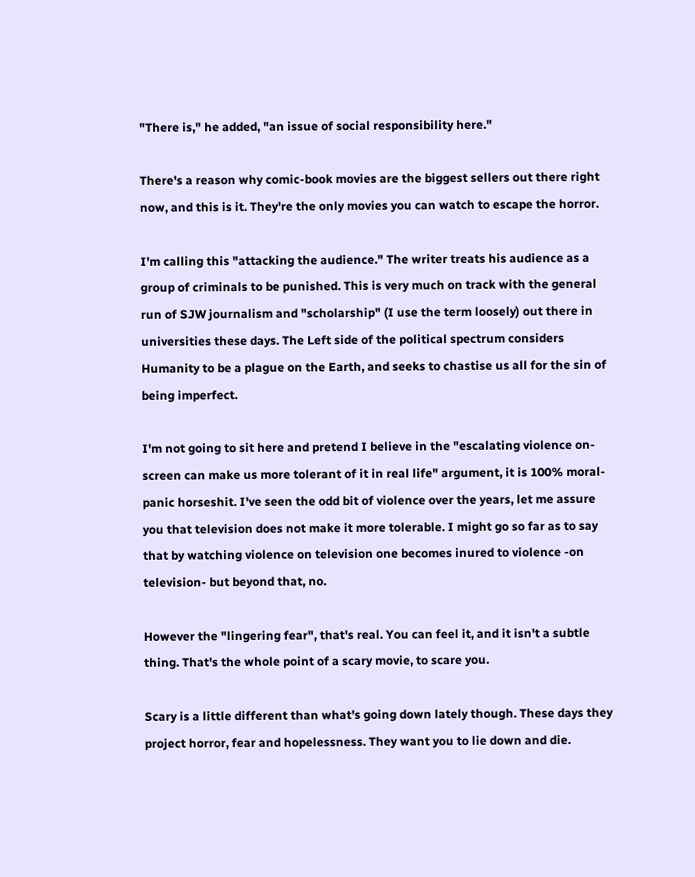"There is," he added, "an issue of social responsibility here."

There's a reason why comic-book movies are the biggest sellers out there right now, and this is it. They're the only movies you can watch to escape the horror.

I'm calling this "attacking the audience." The writer treats his audience as a group of criminals to be punished. This is very much on track with the general run of SJW journalism and "scholarship" (I use the term loosely) out there in universities these days. The Left side of the political spectrum considers Humanity to be a plague on the Earth, and seeks to chastise us all for the sin of being imperfect.

I'm not going to sit here and pretend I believe in the "escalating violence on-screen can make us more tolerant of it in real life" argument, it is 100% moral-panic horseshit. I've seen the odd bit of violence over the years, let me assure you that television does not make it more tolerable. I might go so far as to say that by watching violence on television one becomes inured to violence -on television- but beyond that, no.

However the "lingering fear", that's real. You can feel it, and it isn't a subtle thing. That's the whole point of a scary movie, to scare you.

Scary is a little different than what's going down lately though. These days they project horror, fear and hopelessness. They want you to lie down and die.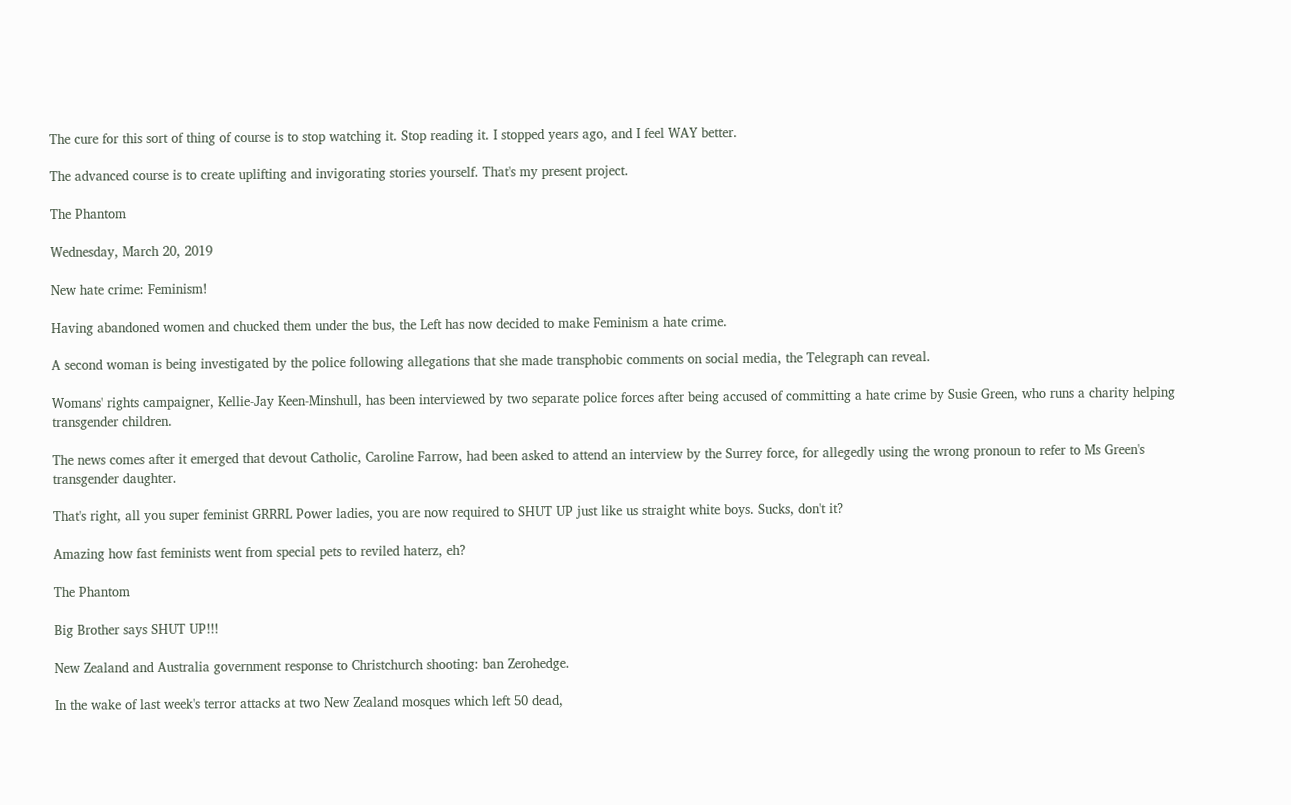The cure for this sort of thing of course is to stop watching it. Stop reading it. I stopped years ago, and I feel WAY better.

The advanced course is to create uplifting and invigorating stories yourself. That's my present project.

The Phantom

Wednesday, March 20, 2019

New hate crime: Feminism!

Having abandoned women and chucked them under the bus, the Left has now decided to make Feminism a hate crime.

A second woman is being investigated by the police following allegations that she made transphobic comments on social media, the Telegraph can reveal.

Womans' rights campaigner, Kellie-Jay Keen-Minshull, has been interviewed by two separate police forces after being accused of committing a hate crime by Susie Green, who runs a charity helping transgender children.

The news comes after it emerged that devout Catholic, Caroline Farrow, had been asked to attend an interview by the Surrey force, for allegedly using the wrong pronoun to refer to Ms Green's transgender daughter.

That's right, all you super feminist GRRRL Power ladies, you are now required to SHUT UP just like us straight white boys. Sucks, don't it?

Amazing how fast feminists went from special pets to reviled haterz, eh?

The Phantom

Big Brother says SHUT UP!!!

New Zealand and Australia government response to Christchurch shooting: ban Zerohedge.

In the wake of last week's terror attacks at two New Zealand mosques which left 50 dead,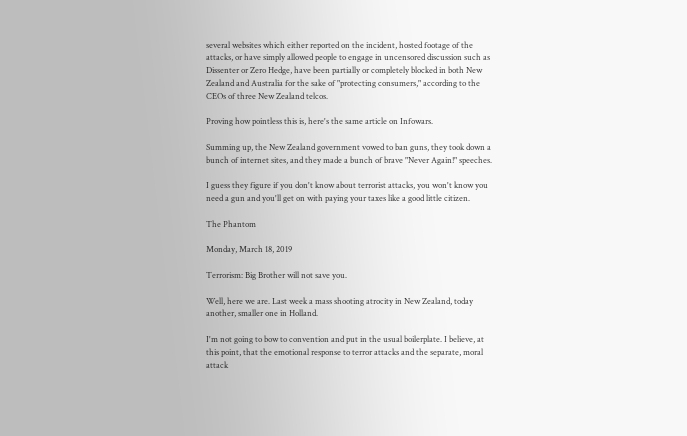several websites which either reported on the incident, hosted footage of the attacks, or have simply allowed people to engage in uncensored discussion such as Dissenter or Zero Hedge, have been partially or completely blocked in both New Zealand and Australia for the sake of "protecting consumers," according to the CEOs of three New Zealand telcos.

Proving how pointless this is, here's the same article on Infowars.

Summing up, the New Zealand government vowed to ban guns, they took down a bunch of internet sites, and they made a bunch of brave "Never Again!" speeches.

I guess they figure if you don't know about terrorist attacks, you won't know you need a gun and you'll get on with paying your taxes like a good little citizen.

The Phantom

Monday, March 18, 2019

Terrorism: Big Brother will not save you.

Well, here we are. Last week a mass shooting atrocity in New Zealand, today another, smaller one in Holland.

I'm not going to bow to convention and put in the usual boilerplate. I believe, at this point, that the emotional response to terror attacks and the separate, moral attack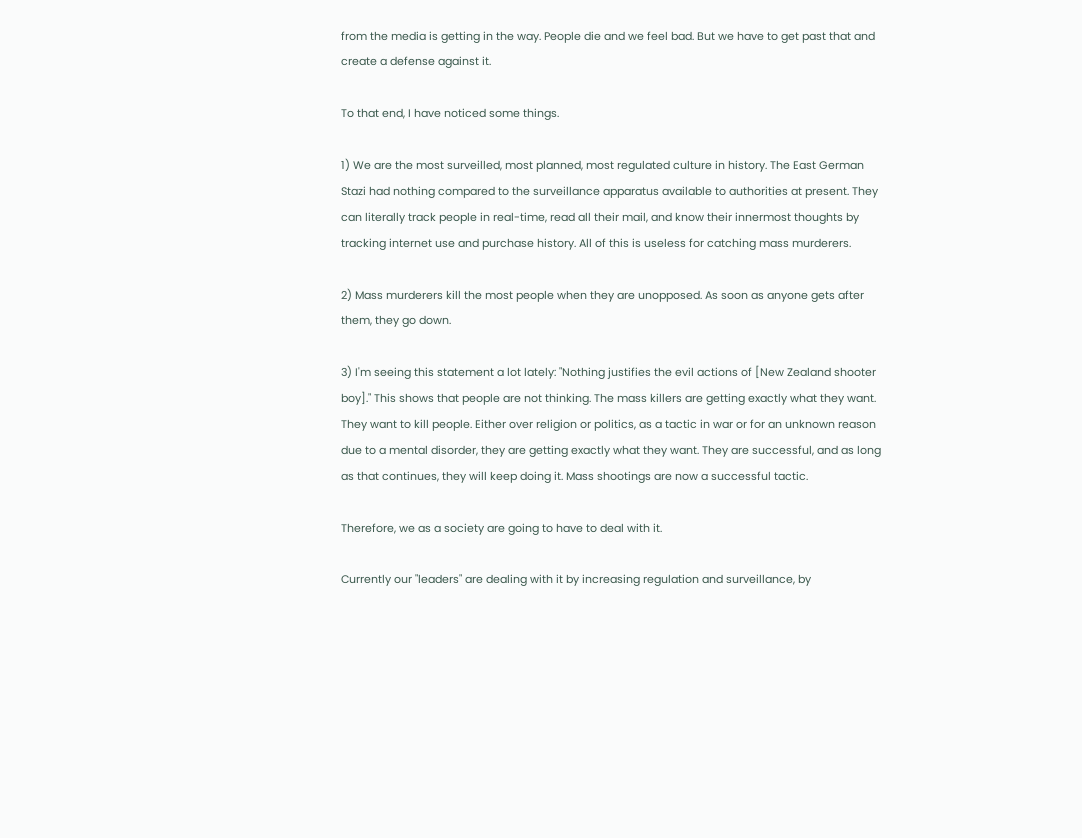from the media is getting in the way. People die and we feel bad. But we have to get past that and create a defense against it.

To that end, I have noticed some things.

1) We are the most surveilled, most planned, most regulated culture in history. The East German Stazi had nothing compared to the surveillance apparatus available to authorities at present. They can literally track people in real-time, read all their mail, and know their innermost thoughts by tracking internet use and purchase history. All of this is useless for catching mass murderers.

2) Mass murderers kill the most people when they are unopposed. As soon as anyone gets after them, they go down.

3) I'm seeing this statement a lot lately: "Nothing justifies the evil actions of [New Zealand shooter boy]." This shows that people are not thinking. The mass killers are getting exactly what they want. They want to kill people. Either over religion or politics, as a tactic in war or for an unknown reason due to a mental disorder, they are getting exactly what they want. They are successful, and as long as that continues, they will keep doing it. Mass shootings are now a successful tactic.

Therefore, we as a society are going to have to deal with it.

Currently our "leaders" are dealing with it by increasing regulation and surveillance, by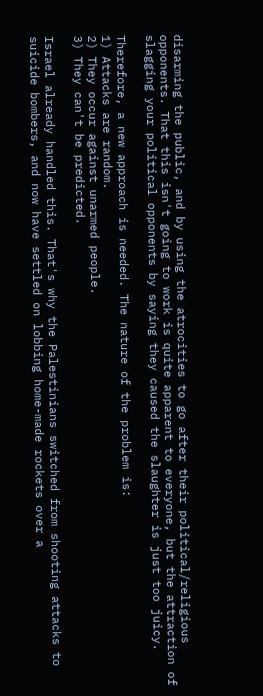disarming the public, and by using the atrocities to go after their political/religious opponents. That this isn't going to work is quite apparent to everyone, but the attraction of slagging your political opponents by saying they caused the slaughter is just too juicy.

Therefore, a new approach is needed. The nature of the problem is:
1) Attacks are random.
2) They occur against unarmed people.
3) They can't be predicted.

Israel already handled this. That's why the Palestinians switched from shooting attacks to suicide bombers, and now have settled on lobbing home-made rockets over a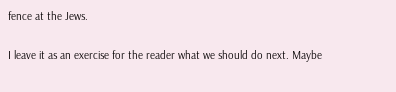fence at the Jews.

I leave it as an exercise for the reader what we should do next. Maybe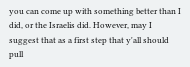you can come up with something better than I did, or the Israelis did. However, may I suggest that as a first step that y'all should pull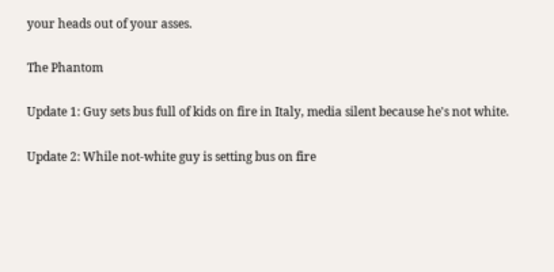your heads out of your asses.

The Phantom

Update 1: Guy sets bus full of kids on fire in Italy, media silent because he's not white.

Update 2: While not-white guy is setting bus on fire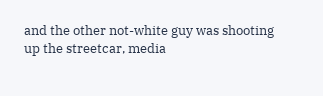and the other not-white guy was shooting up the streetcar, media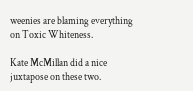weenies are blaming everything on Toxic Whiteness.

Kate McMillan did a nice juxtapose on these two.